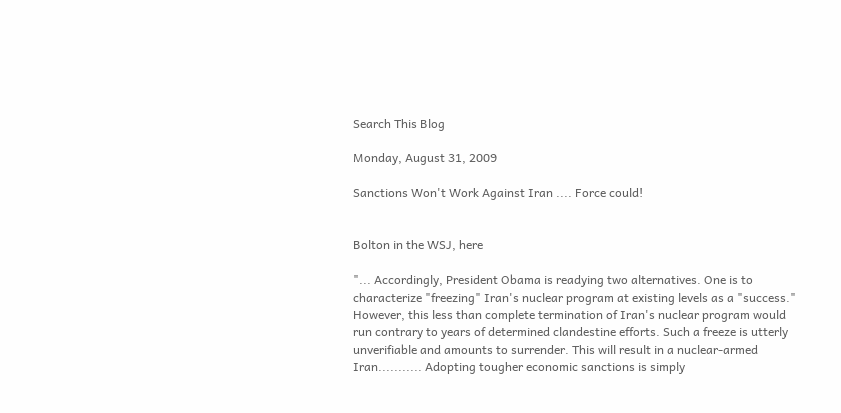Search This Blog

Monday, August 31, 2009

Sanctions Won't Work Against Iran .... Force could!


Bolton in the WSJ, here

"... Accordingly, President Obama is readying two alternatives. One is to characterize "freezing" Iran's nuclear program at existing levels as a "success." However, this less than complete termination of Iran's nuclear program would run contrary to years of determined clandestine efforts. Such a freeze is utterly unverifiable and amounts to surrender. This will result in a nuclear-armed Iran........... Adopting tougher economic sanctions is simply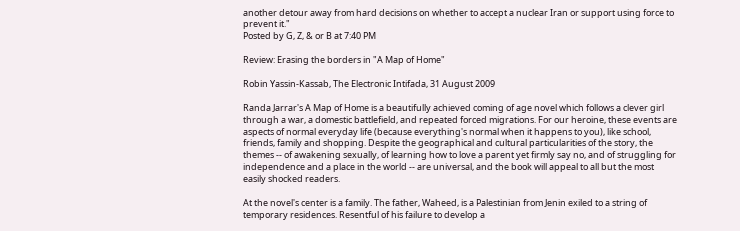another detour away from hard decisions on whether to accept a nuclear Iran or support using force to prevent it."
Posted by G, Z, & or B at 7:40 PM

Review: Erasing the borders in "A Map of Home"

Robin Yassin-Kassab, The Electronic Intifada, 31 August 2009

Randa Jarrar's A Map of Home is a beautifully achieved coming of age novel which follows a clever girl through a war, a domestic battlefield, and repeated forced migrations. For our heroine, these events are aspects of normal everyday life (because everything's normal when it happens to you), like school, friends, family and shopping. Despite the geographical and cultural particularities of the story, the themes -- of awakening sexually, of learning how to love a parent yet firmly say no, and of struggling for independence and a place in the world -- are universal, and the book will appeal to all but the most easily shocked readers.

At the novel's center is a family. The father, Waheed, is a Palestinian from Jenin exiled to a string of temporary residences. Resentful of his failure to develop a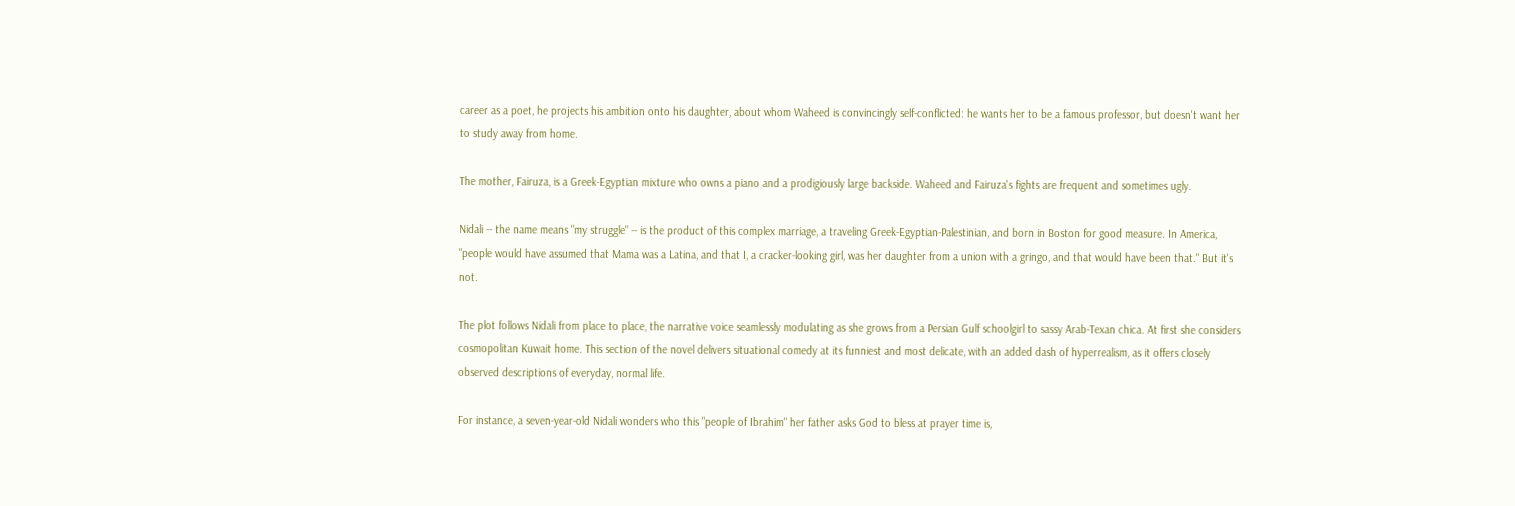career as a poet, he projects his ambition onto his daughter, about whom Waheed is convincingly self-conflicted: he wants her to be a famous professor, but doesn't want her to study away from home.

The mother, Fairuza, is a Greek-Egyptian mixture who owns a piano and a prodigiously large backside. Waheed and Fairuza's fights are frequent and sometimes ugly.

Nidali -- the name means "my struggle" -- is the product of this complex marriage, a traveling Greek-Egyptian-Palestinian, and born in Boston for good measure. In America, "people would have assumed that Mama was a Latina, and that I, a cracker-looking girl, was her daughter from a union with a gringo, and that would have been that." But it's not.

The plot follows Nidali from place to place, the narrative voice seamlessly modulating as she grows from a Persian Gulf schoolgirl to sassy Arab-Texan chica. At first she considers cosmopolitan Kuwait home. This section of the novel delivers situational comedy at its funniest and most delicate, with an added dash of hyperrealism, as it offers closely observed descriptions of everyday, normal life.

For instance, a seven-year-old Nidali wonders who this "people of Ibrahim" her father asks God to bless at prayer time is,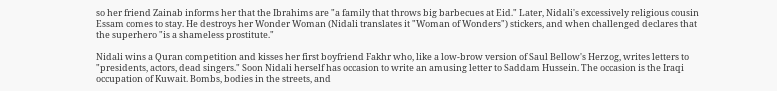so her friend Zainab informs her that the Ibrahims are "a family that throws big barbecues at Eid." Later, Nidali's excessively religious cousin Essam comes to stay. He destroys her Wonder Woman (Nidali translates it "Woman of Wonders") stickers, and when challenged declares that the superhero "is a shameless prostitute."

Nidali wins a Quran competition and kisses her first boyfriend Fakhr who, like a low-brow version of Saul Bellow's Herzog, writes letters to "presidents, actors, dead singers." Soon Nidali herself has occasion to write an amusing letter to Saddam Hussein. The occasion is the Iraqi occupation of Kuwait. Bombs, bodies in the streets, and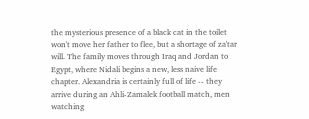the mysterious presence of a black cat in the toilet won't move her father to flee, but a shortage of za'tar will. The family moves through Iraq and Jordan to Egypt, where Nidali begins a new, less naive life chapter. Alexandria is certainly full of life -- they arrive during an Ahli-Zamalek football match, men watching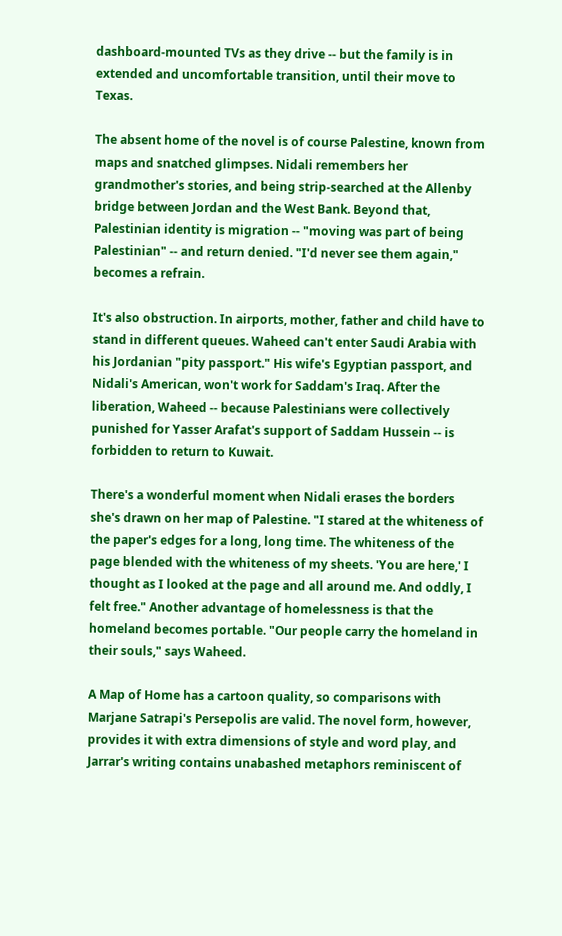dashboard-mounted TVs as they drive -- but the family is in extended and uncomfortable transition, until their move to Texas.

The absent home of the novel is of course Palestine, known from maps and snatched glimpses. Nidali remembers her grandmother's stories, and being strip-searched at the Allenby bridge between Jordan and the West Bank. Beyond that, Palestinian identity is migration -- "moving was part of being Palestinian" -- and return denied. "I'd never see them again," becomes a refrain.

It's also obstruction. In airports, mother, father and child have to stand in different queues. Waheed can't enter Saudi Arabia with his Jordanian "pity passport." His wife's Egyptian passport, and Nidali's American, won't work for Saddam's Iraq. After the liberation, Waheed -- because Palestinians were collectively punished for Yasser Arafat's support of Saddam Hussein -- is forbidden to return to Kuwait.

There's a wonderful moment when Nidali erases the borders she's drawn on her map of Palestine. "I stared at the whiteness of the paper's edges for a long, long time. The whiteness of the page blended with the whiteness of my sheets. 'You are here,' I thought as I looked at the page and all around me. And oddly, I felt free." Another advantage of homelessness is that the homeland becomes portable. "Our people carry the homeland in their souls," says Waheed.

A Map of Home has a cartoon quality, so comparisons with Marjane Satrapi's Persepolis are valid. The novel form, however, provides it with extra dimensions of style and word play, and Jarrar's writing contains unabashed metaphors reminiscent of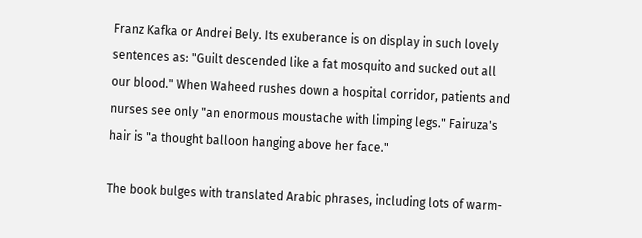Franz Kafka or Andrei Bely. Its exuberance is on display in such lovely sentences as: "Guilt descended like a fat mosquito and sucked out all our blood." When Waheed rushes down a hospital corridor, patients and nurses see only "an enormous moustache with limping legs." Fairuza's hair is "a thought balloon hanging above her face."

The book bulges with translated Arabic phrases, including lots of warm-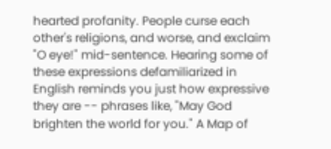hearted profanity. People curse each other's religions, and worse, and exclaim "O eye!" mid-sentence. Hearing some of these expressions defamiliarized in English reminds you just how expressive they are -- phrases like, "May God brighten the world for you." A Map of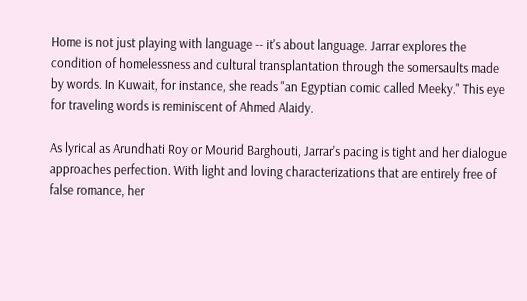Home is not just playing with language -- it's about language. Jarrar explores the condition of homelessness and cultural transplantation through the somersaults made by words. In Kuwait, for instance, she reads "an Egyptian comic called Meeky." This eye for traveling words is reminiscent of Ahmed Alaidy.

As lyrical as Arundhati Roy or Mourid Barghouti, Jarrar's pacing is tight and her dialogue approaches perfection. With light and loving characterizations that are entirely free of false romance, her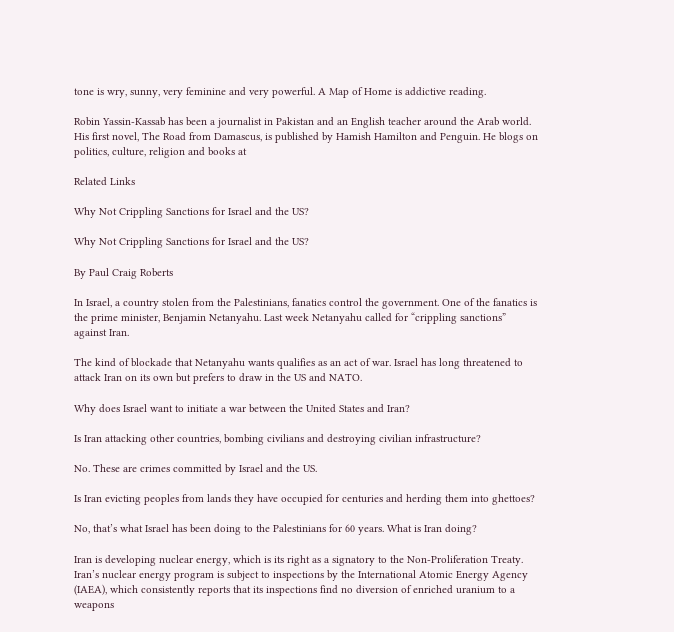tone is wry, sunny, very feminine and very powerful. A Map of Home is addictive reading.

Robin Yassin-Kassab has been a journalist in Pakistan and an English teacher around the Arab world. His first novel, The Road from Damascus, is published by Hamish Hamilton and Penguin. He blogs on politics, culture, religion and books at

Related Links

Why Not Crippling Sanctions for Israel and the US?

Why Not Crippling Sanctions for Israel and the US?

By Paul Craig Roberts

In Israel, a country stolen from the Palestinians, fanatics control the government. One of the fanatics is the prime minister, Benjamin Netanyahu. Last week Netanyahu called for “crippling sanctions” against Iran.

The kind of blockade that Netanyahu wants qualifies as an act of war. Israel has long threatened to attack Iran on its own but prefers to draw in the US and NATO.

Why does Israel want to initiate a war between the United States and Iran?

Is Iran attacking other countries, bombing civilians and destroying civilian infrastructure?

No. These are crimes committed by Israel and the US.

Is Iran evicting peoples from lands they have occupied for centuries and herding them into ghettoes?

No, that’s what Israel has been doing to the Palestinians for 60 years. What is Iran doing?

Iran is developing nuclear energy, which is its right as a signatory to the Non-Proliferation Treaty. Iran’s nuclear energy program is subject to inspections by the International Atomic Energy Agency (IAEA), which consistently reports that its inspections find no diversion of enriched uranium to a weapons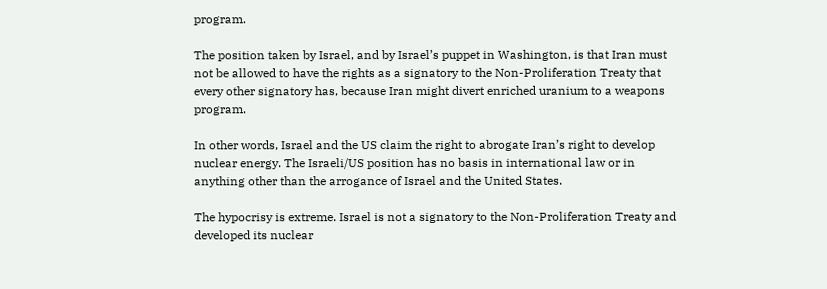program.

The position taken by Israel, and by Israel’s puppet in Washington, is that Iran must not be allowed to have the rights as a signatory to the Non-Proliferation Treaty that every other signatory has, because Iran might divert enriched uranium to a weapons program.

In other words, Israel and the US claim the right to abrogate Iran’s right to develop nuclear energy. The Israeli/US position has no basis in international law or in anything other than the arrogance of Israel and the United States.

The hypocrisy is extreme. Israel is not a signatory to the Non-Proliferation Treaty and developed its nuclear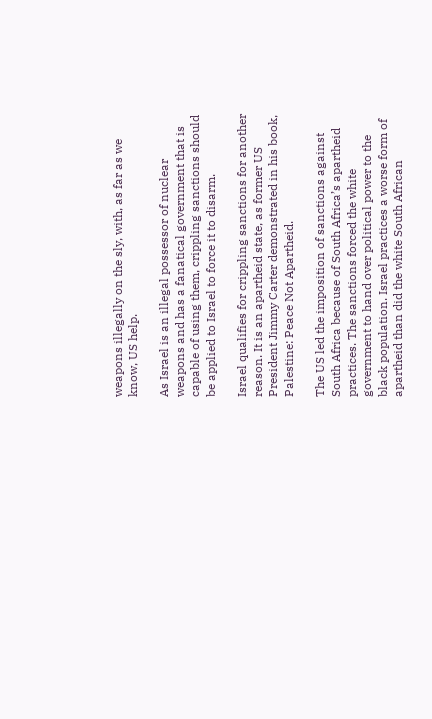weapons illegally on the sly, with, as far as we know, US help.

As Israel is an illegal possessor of nuclear weapons and has a fanatical government that is capable of using them, crippling sanctions should be applied to Israel to force it to disarm.

Israel qualifies for crippling sanctions for another reason. It is an apartheid state, as former US President Jimmy Carter demonstrated in his book, Palestine: Peace Not Apartheid.

The US led the imposition of sanctions against South Africa because of South Africa’s apartheid practices. The sanctions forced the white government to hand over political power to the black population. Israel practices a worse form of apartheid than did the white South African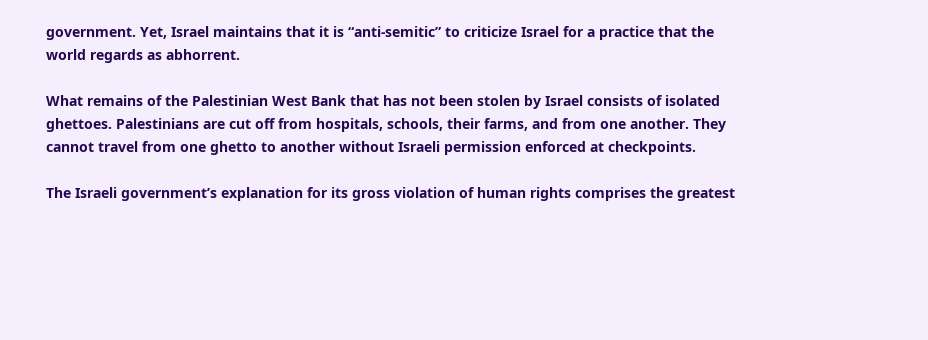government. Yet, Israel maintains that it is “anti-semitic” to criticize Israel for a practice that the world regards as abhorrent.

What remains of the Palestinian West Bank that has not been stolen by Israel consists of isolated ghettoes. Palestinians are cut off from hospitals, schools, their farms, and from one another. They cannot travel from one ghetto to another without Israeli permission enforced at checkpoints.

The Israeli government’s explanation for its gross violation of human rights comprises the greatest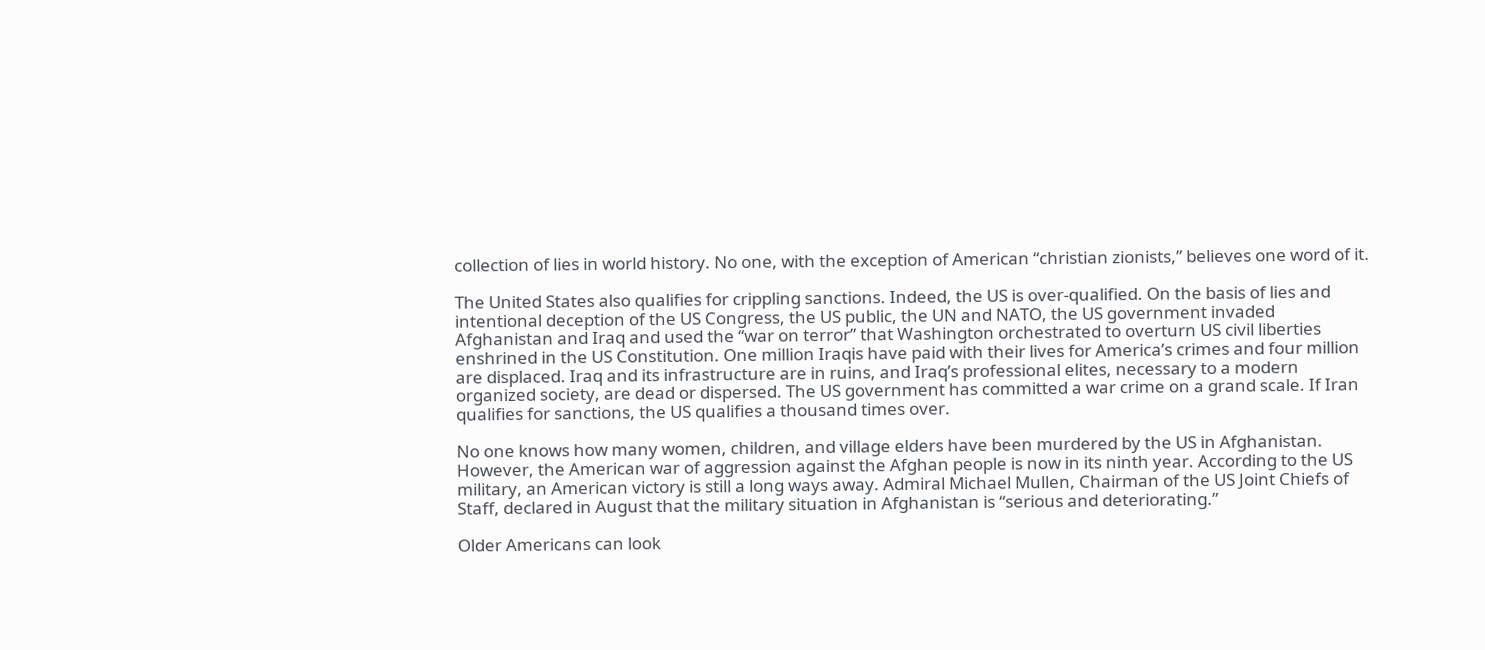collection of lies in world history. No one, with the exception of American “christian zionists,” believes one word of it.

The United States also qualifies for crippling sanctions. Indeed, the US is over-qualified. On the basis of lies and intentional deception of the US Congress, the US public, the UN and NATO, the US government invaded Afghanistan and Iraq and used the “war on terror” that Washington orchestrated to overturn US civil liberties enshrined in the US Constitution. One million Iraqis have paid with their lives for America’s crimes and four million are displaced. Iraq and its infrastructure are in ruins, and Iraq’s professional elites, necessary to a modern organized society, are dead or dispersed. The US government has committed a war crime on a grand scale. If Iran qualifies for sanctions, the US qualifies a thousand times over.

No one knows how many women, children, and village elders have been murdered by the US in Afghanistan. However, the American war of aggression against the Afghan people is now in its ninth year. According to the US military, an American victory is still a long ways away. Admiral Michael Mullen, Chairman of the US Joint Chiefs of Staff, declared in August that the military situation in Afghanistan is “serious and deteriorating.”

Older Americans can look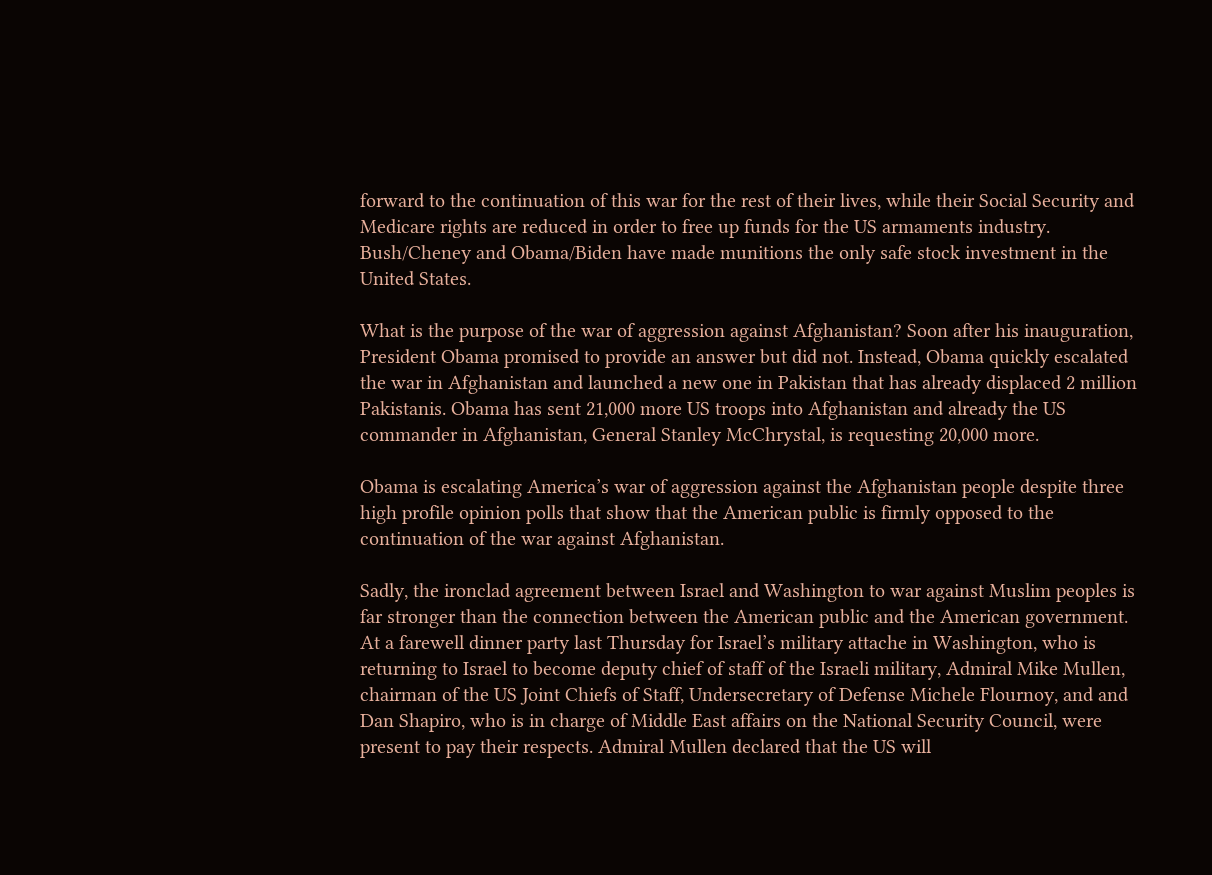forward to the continuation of this war for the rest of their lives, while their Social Security and Medicare rights are reduced in order to free up funds for the US armaments industry. Bush/Cheney and Obama/Biden have made munitions the only safe stock investment in the United States.

What is the purpose of the war of aggression against Afghanistan? Soon after his inauguration, President Obama promised to provide an answer but did not. Instead, Obama quickly escalated the war in Afghanistan and launched a new one in Pakistan that has already displaced 2 million Pakistanis. Obama has sent 21,000 more US troops into Afghanistan and already the US commander in Afghanistan, General Stanley McChrystal, is requesting 20,000 more.

Obama is escalating America’s war of aggression against the Afghanistan people despite three high profile opinion polls that show that the American public is firmly opposed to the continuation of the war against Afghanistan.

Sadly, the ironclad agreement between Israel and Washington to war against Muslim peoples is far stronger than the connection between the American public and the American government. At a farewell dinner party last Thursday for Israel’s military attache in Washington, who is returning to Israel to become deputy chief of staff of the Israeli military, Admiral Mike Mullen, chairman of the US Joint Chiefs of Staff, Undersecretary of Defense Michele Flournoy, and and Dan Shapiro, who is in charge of Middle East affairs on the National Security Council, were present to pay their respects. Admiral Mullen declared that the US will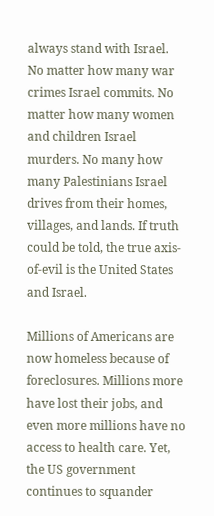always stand with Israel. No matter how many war crimes Israel commits. No matter how many women and children Israel murders. No many how many Palestinians Israel drives from their homes, villages, and lands. If truth could be told, the true axis-of-evil is the United States and Israel.

Millions of Americans are now homeless because of foreclosures. Millions more have lost their jobs, and even more millions have no access to health care. Yet, the US government continues to squander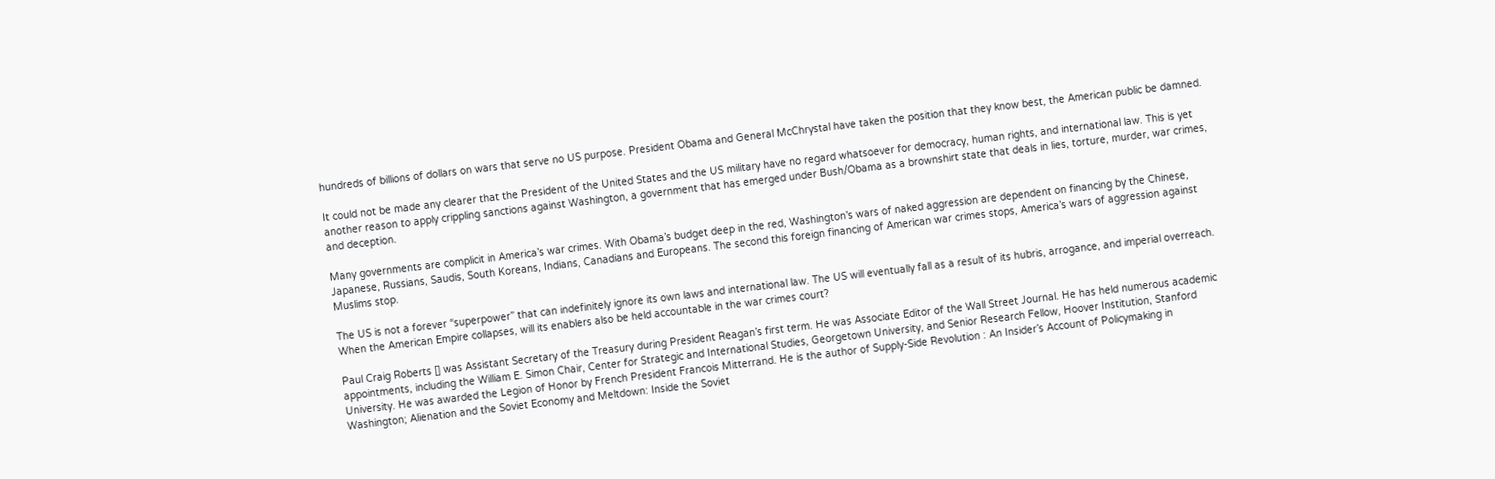hundreds of billions of dollars on wars that serve no US purpose. President Obama and General McChrystal have taken the position that they know best, the American public be damned.

It could not be made any clearer that the President of the United States and the US military have no regard whatsoever for democracy, human rights, and international law. This is yet another reason to apply crippling sanctions against Washington, a government that has emerged under Bush/Obama as a brownshirt state that deals in lies, torture, murder, war crimes, and deception.

Many governments are complicit in America’s war crimes. With Obama’s budget deep in the red, Washington’s wars of naked aggression are dependent on financing by the Chinese, Japanese, Russians, Saudis, South Koreans, Indians, Canadians and Europeans. The second this foreign financing of American war crimes stops, America’s wars of aggression against Muslims stop.

The US is not a forever “superpower” that can indefinitely ignore its own laws and international law. The US will eventually fall as a result of its hubris, arrogance, and imperial overreach. When the American Empire collapses, will its enablers also be held accountable in the war crimes court?

Paul Craig Roberts [] was Assistant Secretary of the Treasury during President Reagan’s first term. He was Associate Editor of the Wall Street Journal. He has held numerous academic appointments, including the William E. Simon Chair, Center for Strategic and International Studies, Georgetown University, and Senior Research Fellow, Hoover Institution, Stanford University. He was awarded the Legion of Honor by French President Francois Mitterrand. He is the author of Supply-Side Revolution : An Insider’s Account of Policymaking in Washington; Alienation and the Soviet Economy and Meltdown: Inside the Soviet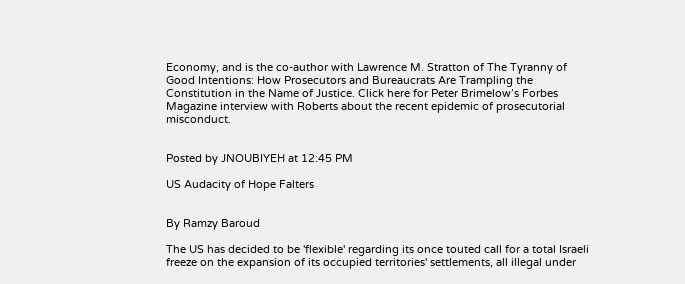Economy, and is the co-author with Lawrence M. Stratton of The Tyranny of Good Intentions: How Prosecutors and Bureaucrats Are Trampling the Constitution in the Name of Justice. Click here for Peter Brimelow’s Forbes Magazine interview with Roberts about the recent epidemic of prosecutorial misconduct.


Posted by JNOUBIYEH at 12:45 PM

US Audacity of Hope Falters


By Ramzy Baroud

The US has decided to be 'flexible' regarding its once touted call for a total Israeli freeze on the expansion of its occupied territories' settlements, all illegal under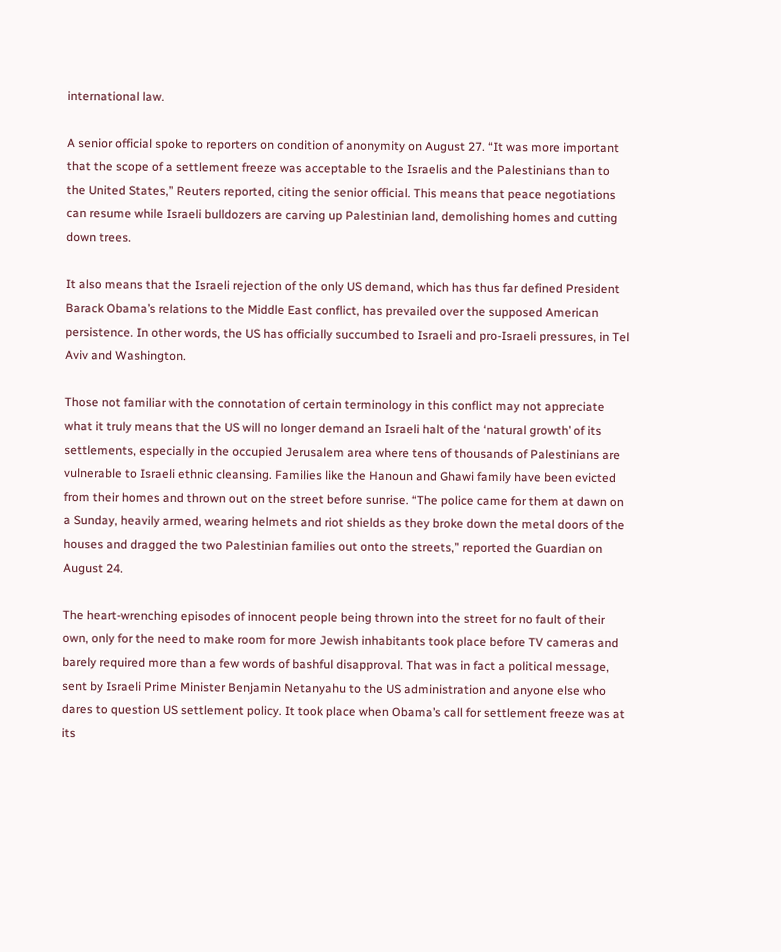international law.

A senior official spoke to reporters on condition of anonymity on August 27. “It was more important that the scope of a settlement freeze was acceptable to the Israelis and the Palestinians than to the United States,” Reuters reported, citing the senior official. This means that peace negotiations can resume while Israeli bulldozers are carving up Palestinian land, demolishing homes and cutting down trees.

It also means that the Israeli rejection of the only US demand, which has thus far defined President Barack Obama’s relations to the Middle East conflict, has prevailed over the supposed American persistence. In other words, the US has officially succumbed to Israeli and pro-Israeli pressures, in Tel Aviv and Washington.

Those not familiar with the connotation of certain terminology in this conflict may not appreciate what it truly means that the US will no longer demand an Israeli halt of the ‘natural growth’ of its settlements, especially in the occupied Jerusalem area where tens of thousands of Palestinians are vulnerable to Israeli ethnic cleansing. Families like the Hanoun and Ghawi family have been evicted from their homes and thrown out on the street before sunrise. “The police came for them at dawn on a Sunday, heavily armed, wearing helmets and riot shields as they broke down the metal doors of the houses and dragged the two Palestinian families out onto the streets,” reported the Guardian on August 24.

The heart-wrenching episodes of innocent people being thrown into the street for no fault of their own, only for the need to make room for more Jewish inhabitants took place before TV cameras and barely required more than a few words of bashful disapproval. That was in fact a political message, sent by Israeli Prime Minister Benjamin Netanyahu to the US administration and anyone else who dares to question US settlement policy. It took place when Obama’s call for settlement freeze was at its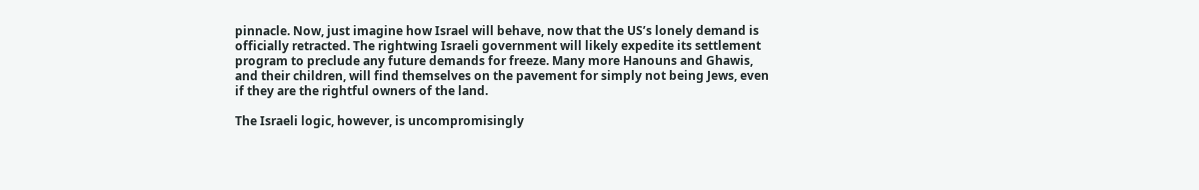pinnacle. Now, just imagine how Israel will behave, now that the US’s lonely demand is officially retracted. The rightwing Israeli government will likely expedite its settlement program to preclude any future demands for freeze. Many more Hanouns and Ghawis, and their children, will find themselves on the pavement for simply not being Jews, even if they are the rightful owners of the land.

The Israeli logic, however, is uncompromisingly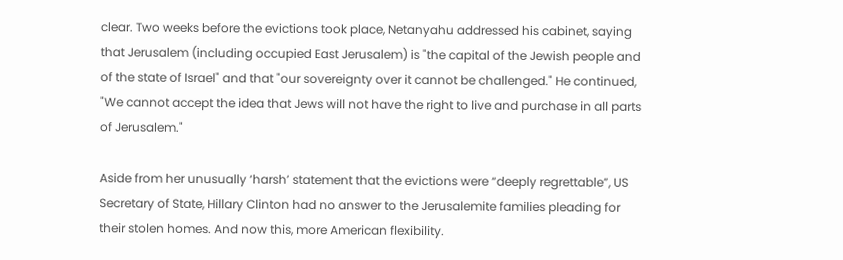clear. Two weeks before the evictions took place, Netanyahu addressed his cabinet, saying that Jerusalem (including occupied East Jerusalem) is "the capital of the Jewish people and of the state of Israel" and that "our sovereignty over it cannot be challenged." He continued, "We cannot accept the idea that Jews will not have the right to live and purchase in all parts of Jerusalem."

Aside from her unusually ‘harsh’ statement that the evictions were “deeply regrettable”, US Secretary of State, Hillary Clinton had no answer to the Jerusalemite families pleading for their stolen homes. And now this, more American flexibility.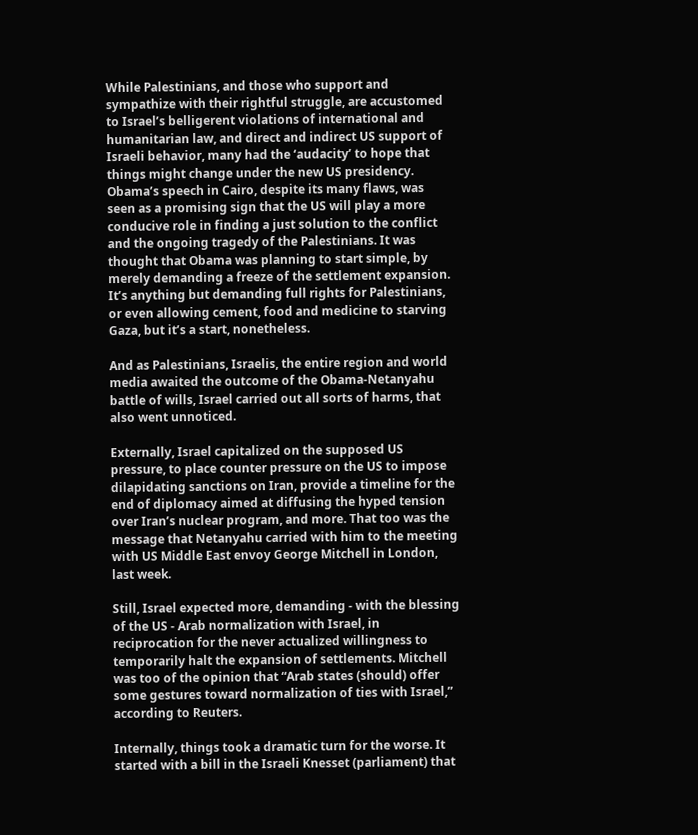While Palestinians, and those who support and sympathize with their rightful struggle, are accustomed to Israel’s belligerent violations of international and humanitarian law, and direct and indirect US support of Israeli behavior, many had the ‘audacity’ to hope that things might change under the new US presidency. Obama’s speech in Cairo, despite its many flaws, was seen as a promising sign that the US will play a more conducive role in finding a just solution to the conflict and the ongoing tragedy of the Palestinians. It was thought that Obama was planning to start simple, by merely demanding a freeze of the settlement expansion. It’s anything but demanding full rights for Palestinians, or even allowing cement, food and medicine to starving Gaza, but it’s a start, nonetheless.

And as Palestinians, Israelis, the entire region and world media awaited the outcome of the Obama-Netanyahu battle of wills, Israel carried out all sorts of harms, that also went unnoticed.

Externally, Israel capitalized on the supposed US pressure, to place counter pressure on the US to impose dilapidating sanctions on Iran, provide a timeline for the end of diplomacy aimed at diffusing the hyped tension over Iran’s nuclear program, and more. That too was the message that Netanyahu carried with him to the meeting with US Middle East envoy George Mitchell in London, last week.

Still, Israel expected more, demanding - with the blessing of the US - Arab normalization with Israel, in reciprocation for the never actualized willingness to temporarily halt the expansion of settlements. Mitchell was too of the opinion that “Arab states (should) offer some gestures toward normalization of ties with Israel,” according to Reuters.

Internally, things took a dramatic turn for the worse. It started with a bill in the Israeli Knesset (parliament) that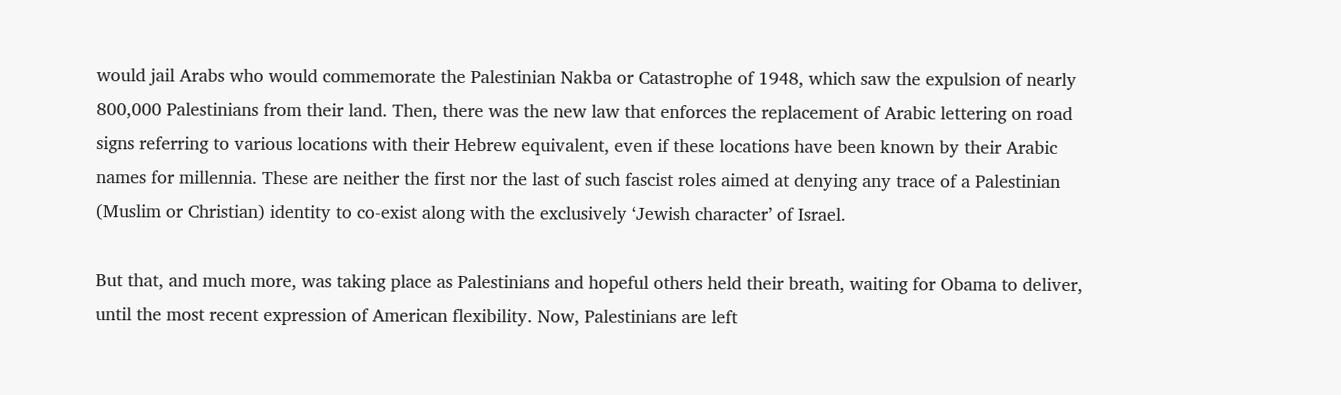would jail Arabs who would commemorate the Palestinian Nakba or Catastrophe of 1948, which saw the expulsion of nearly 800,000 Palestinians from their land. Then, there was the new law that enforces the replacement of Arabic lettering on road signs referring to various locations with their Hebrew equivalent, even if these locations have been known by their Arabic names for millennia. These are neither the first nor the last of such fascist roles aimed at denying any trace of a Palestinian (Muslim or Christian) identity to co-exist along with the exclusively ‘Jewish character’ of Israel.

But that, and much more, was taking place as Palestinians and hopeful others held their breath, waiting for Obama to deliver, until the most recent expression of American flexibility. Now, Palestinians are left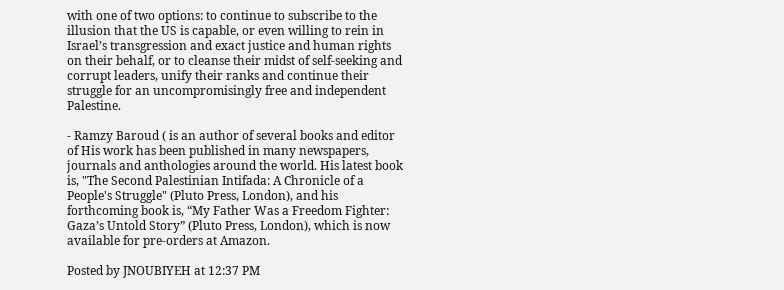with one of two options: to continue to subscribe to the illusion that the US is capable, or even willing to rein in Israel’s transgression and exact justice and human rights on their behalf, or to cleanse their midst of self-seeking and corrupt leaders, unify their ranks and continue their struggle for an uncompromisingly free and independent Palestine.

- Ramzy Baroud ( is an author of several books and editor of His work has been published in many newspapers, journals and anthologies around the world. His latest book is, "The Second Palestinian Intifada: A Chronicle of a People's Struggle" (Pluto Press, London), and his forthcoming book is, “My Father Was a Freedom Fighter: Gaza’s Untold Story” (Pluto Press, London), which is now available for pre-orders at Amazon.

Posted by JNOUBIYEH at 12:37 PM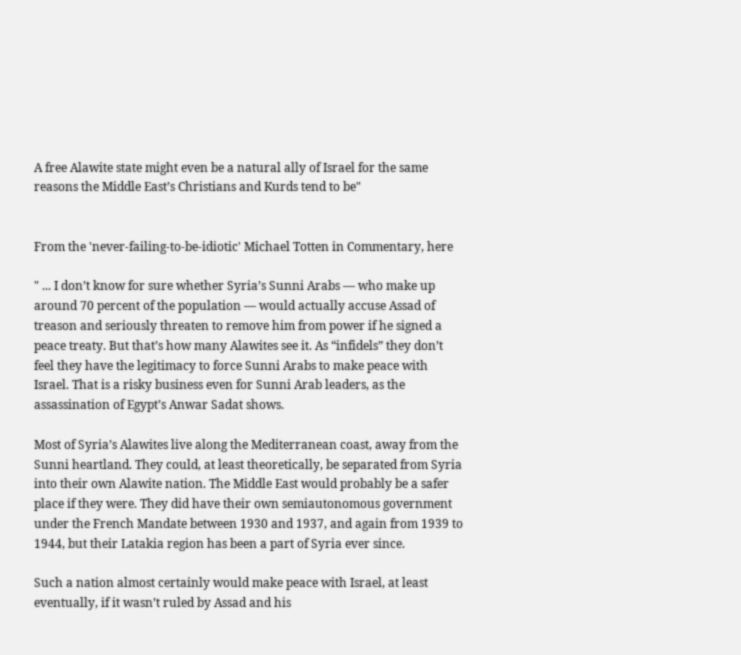A free Alawite state might even be a natural ally of Israel for the same reasons the Middle East’s Christians and Kurds tend to be"


From the 'never-failing-to-be-idiotic' Michael Totten in Commentary, here

" ... I don’t know for sure whether Syria’s Sunni Arabs — who make up around 70 percent of the population — would actually accuse Assad of treason and seriously threaten to remove him from power if he signed a peace treaty. But that’s how many Alawites see it. As “infidels” they don’t feel they have the legitimacy to force Sunni Arabs to make peace with Israel. That is a risky business even for Sunni Arab leaders, as the assassination of Egypt’s Anwar Sadat shows.

Most of Syria’s Alawites live along the Mediterranean coast, away from the Sunni heartland. They could, at least theoretically, be separated from Syria into their own Alawite nation. The Middle East would probably be a safer place if they were. They did have their own semiautonomous government under the French Mandate between 1930 and 1937, and again from 1939 to 1944, but their Latakia region has been a part of Syria ever since.

Such a nation almost certainly would make peace with Israel, at least eventually, if it wasn’t ruled by Assad and his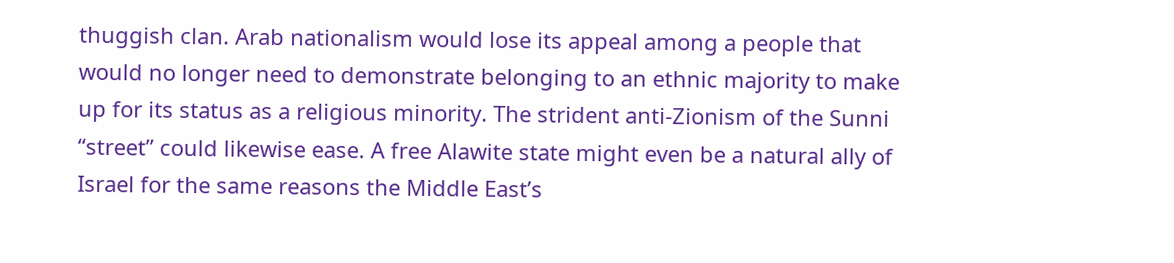thuggish clan. Arab nationalism would lose its appeal among a people that would no longer need to demonstrate belonging to an ethnic majority to make up for its status as a religious minority. The strident anti-Zionism of the Sunni “street” could likewise ease. A free Alawite state might even be a natural ally of Israel for the same reasons the Middle East’s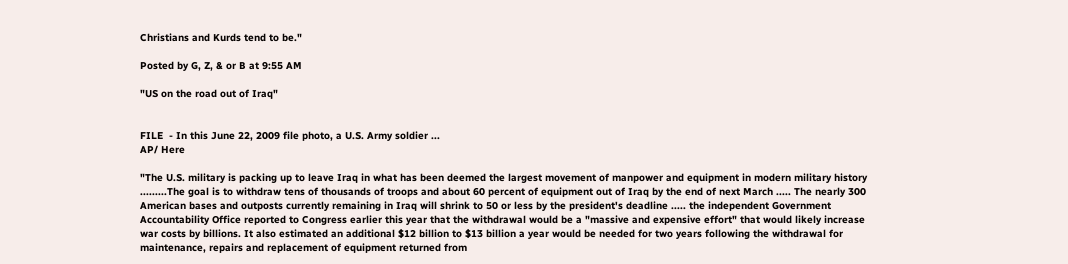Christians and Kurds tend to be."

Posted by G, Z, & or B at 9:55 AM

"US on the road out of Iraq"


FILE  - In this June 22, 2009 file photo, a U.S. Army soldier ...
AP/ Here

"The U.S. military is packing up to leave Iraq in what has been deemed the largest movement of manpower and equipment in modern military history .........The goal is to withdraw tens of thousands of troops and about 60 percent of equipment out of Iraq by the end of next March ..... The nearly 300 American bases and outposts currently remaining in Iraq will shrink to 50 or less by the president's deadline ..... the independent Government Accountability Office reported to Congress earlier this year that the withdrawal would be a "massive and expensive effort" that would likely increase war costs by billions. It also estimated an additional $12 billion to $13 billion a year would be needed for two years following the withdrawal for maintenance, repairs and replacement of equipment returned from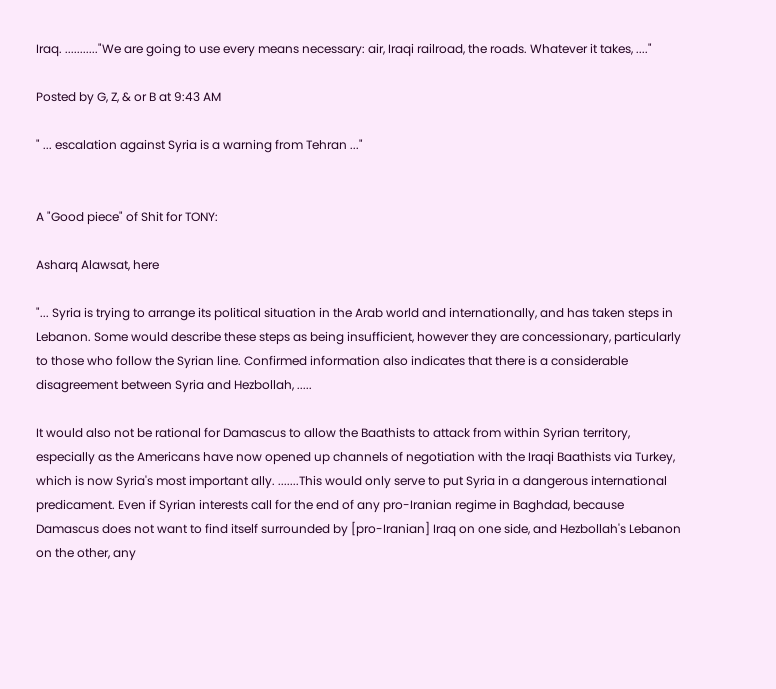Iraq. ..........."We are going to use every means necessary: air, Iraqi railroad, the roads. Whatever it takes, ...."

Posted by G, Z, & or B at 9:43 AM

" ... escalation against Syria is a warning from Tehran ..."


A "Good piece" of Shit for TONY:

Asharq Alawsat, here

"... Syria is trying to arrange its political situation in the Arab world and internationally, and has taken steps in Lebanon. Some would describe these steps as being insufficient, however they are concessionary, particularly to those who follow the Syrian line. Confirmed information also indicates that there is a considerable disagreement between Syria and Hezbollah, .....

It would also not be rational for Damascus to allow the Baathists to attack from within Syrian territory, especially as the Americans have now opened up channels of negotiation with the Iraqi Baathists via Turkey, which is now Syria's most important ally. .......This would only serve to put Syria in a dangerous international predicament. Even if Syrian interests call for the end of any pro-Iranian regime in Baghdad, because Damascus does not want to find itself surrounded by [pro-Iranian] Iraq on one side, and Hezbollah's Lebanon on the other, any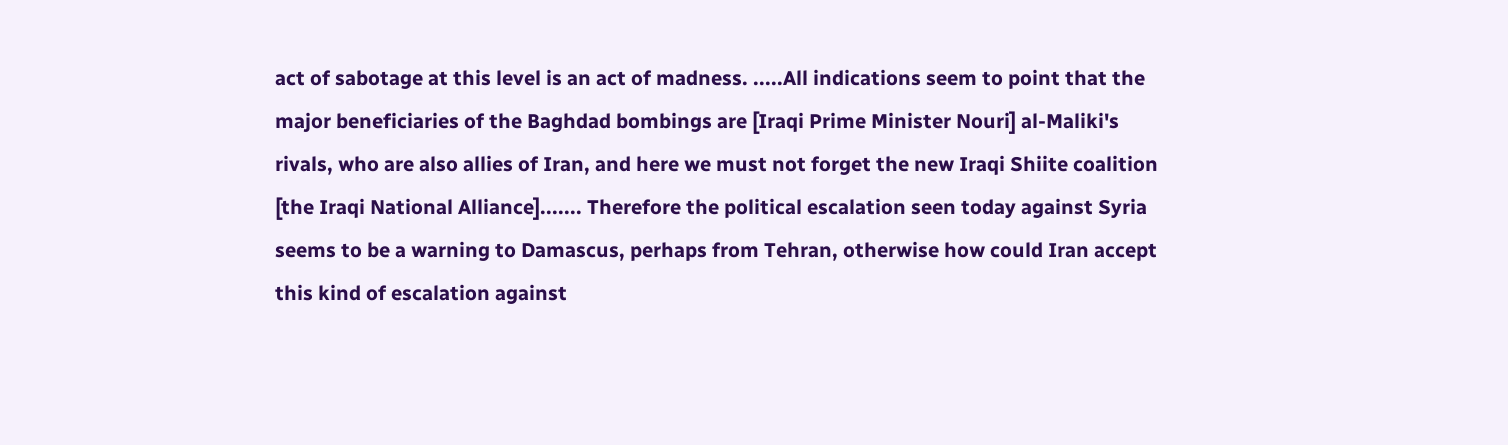act of sabotage at this level is an act of madness. .....All indications seem to point that the major beneficiaries of the Baghdad bombings are [Iraqi Prime Minister Nouri] al-Maliki's rivals, who are also allies of Iran, and here we must not forget the new Iraqi Shiite coalition [the Iraqi National Alliance]....... Therefore the political escalation seen today against Syria seems to be a warning to Damascus, perhaps from Tehran, otherwise how could Iran accept this kind of escalation against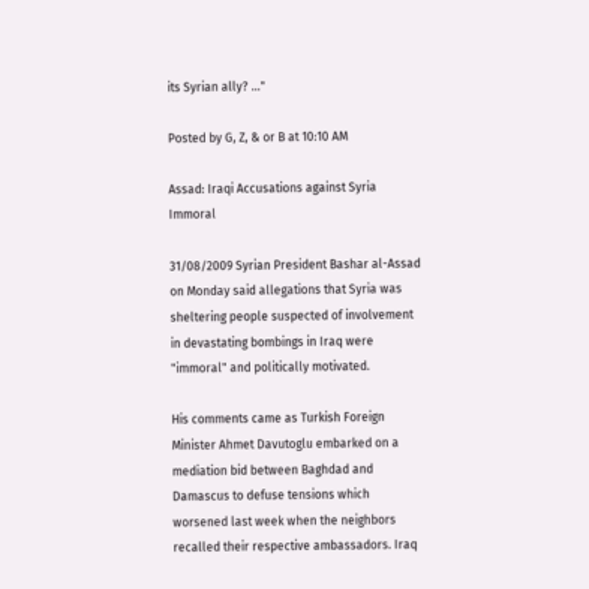its Syrian ally? ..."

Posted by G, Z, & or B at 10:10 AM

Assad: Iraqi Accusations against Syria Immoral

31/08/2009 Syrian President Bashar al-Assad on Monday said allegations that Syria was sheltering people suspected of involvement in devastating bombings in Iraq were "immoral" and politically motivated.

His comments came as Turkish Foreign Minister Ahmet Davutoglu embarked on a mediation bid between Baghdad and Damascus to defuse tensions which worsened last week when the neighbors recalled their respective ambassadors. Iraq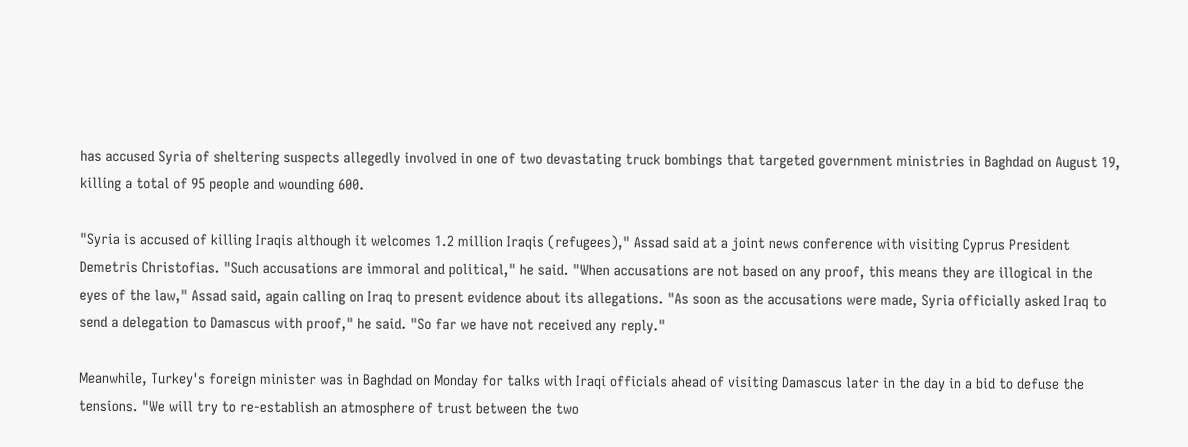has accused Syria of sheltering suspects allegedly involved in one of two devastating truck bombings that targeted government ministries in Baghdad on August 19, killing a total of 95 people and wounding 600.

"Syria is accused of killing Iraqis although it welcomes 1.2 million Iraqis (refugees)," Assad said at a joint news conference with visiting Cyprus President Demetris Christofias. "Such accusations are immoral and political," he said. "When accusations are not based on any proof, this means they are illogical in the eyes of the law," Assad said, again calling on Iraq to present evidence about its allegations. "As soon as the accusations were made, Syria officially asked Iraq to send a delegation to Damascus with proof," he said. "So far we have not received any reply."

Meanwhile, Turkey's foreign minister was in Baghdad on Monday for talks with Iraqi officials ahead of visiting Damascus later in the day in a bid to defuse the tensions. "We will try to re-establish an atmosphere of trust between the two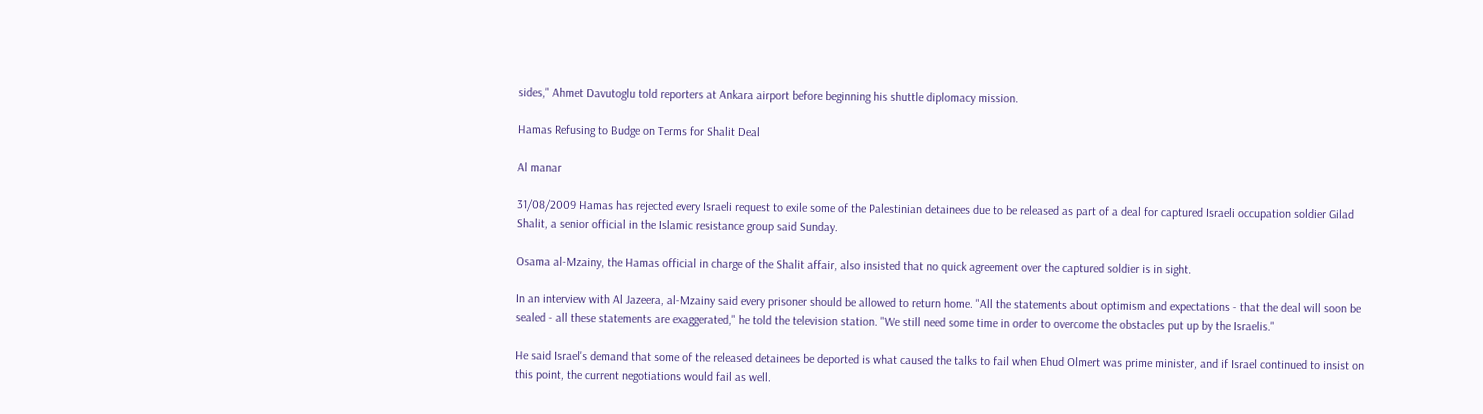sides," Ahmet Davutoglu told reporters at Ankara airport before beginning his shuttle diplomacy mission.

Hamas Refusing to Budge on Terms for Shalit Deal

Al manar

31/08/2009 Hamas has rejected every Israeli request to exile some of the Palestinian detainees due to be released as part of a deal for captured Israeli occupation soldier Gilad Shalit, a senior official in the Islamic resistance group said Sunday.

Osama al-Mzainy, the Hamas official in charge of the Shalit affair, also insisted that no quick agreement over the captured soldier is in sight.

In an interview with Al Jazeera, al-Mzainy said every prisoner should be allowed to return home. "All the statements about optimism and expectations - that the deal will soon be sealed - all these statements are exaggerated," he told the television station. "We still need some time in order to overcome the obstacles put up by the Israelis."

He said Israel's demand that some of the released detainees be deported is what caused the talks to fail when Ehud Olmert was prime minister, and if Israel continued to insist on this point, the current negotiations would fail as well.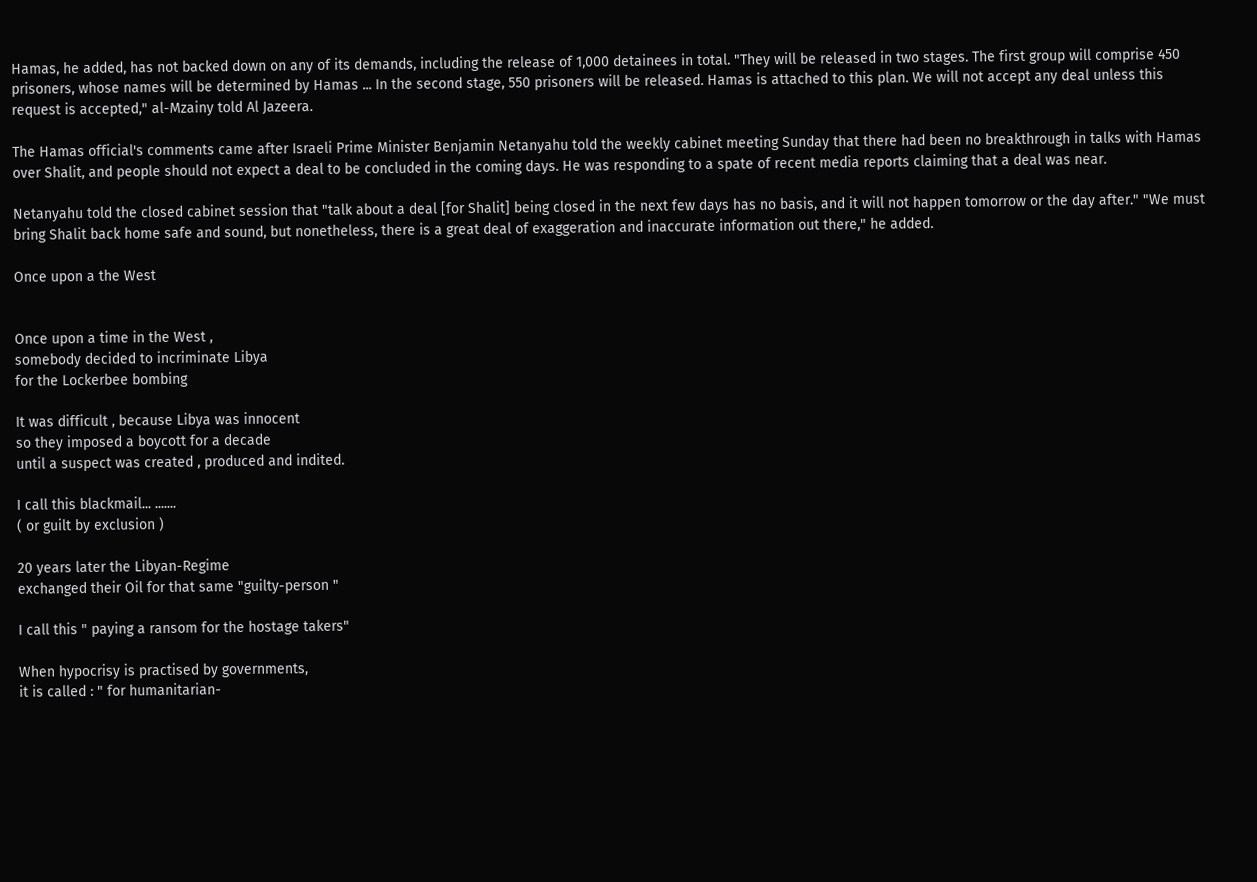Hamas, he added, has not backed down on any of its demands, including the release of 1,000 detainees in total. "They will be released in two stages. The first group will comprise 450 prisoners, whose names will be determined by Hamas ... In the second stage, 550 prisoners will be released. Hamas is attached to this plan. We will not accept any deal unless this request is accepted," al-Mzainy told Al Jazeera.

The Hamas official's comments came after Israeli Prime Minister Benjamin Netanyahu told the weekly cabinet meeting Sunday that there had been no breakthrough in talks with Hamas over Shalit, and people should not expect a deal to be concluded in the coming days. He was responding to a spate of recent media reports claiming that a deal was near.

Netanyahu told the closed cabinet session that "talk about a deal [for Shalit] being closed in the next few days has no basis, and it will not happen tomorrow or the day after." "We must bring Shalit back home safe and sound, but nonetheless, there is a great deal of exaggeration and inaccurate information out there," he added.

Once upon a the West


Once upon a time in the West ,
somebody decided to incriminate Libya
for the Lockerbee bombing

It was difficult , because Libya was innocent
so they imposed a boycott for a decade
until a suspect was created , produced and indited.

I call this blackmail... .......
( or guilt by exclusion )

20 years later the Libyan-Regime
exchanged their Oil for that same "guilty-person "

I call this " paying a ransom for the hostage takers"

When hypocrisy is practised by governments,
it is called : " for humanitarian-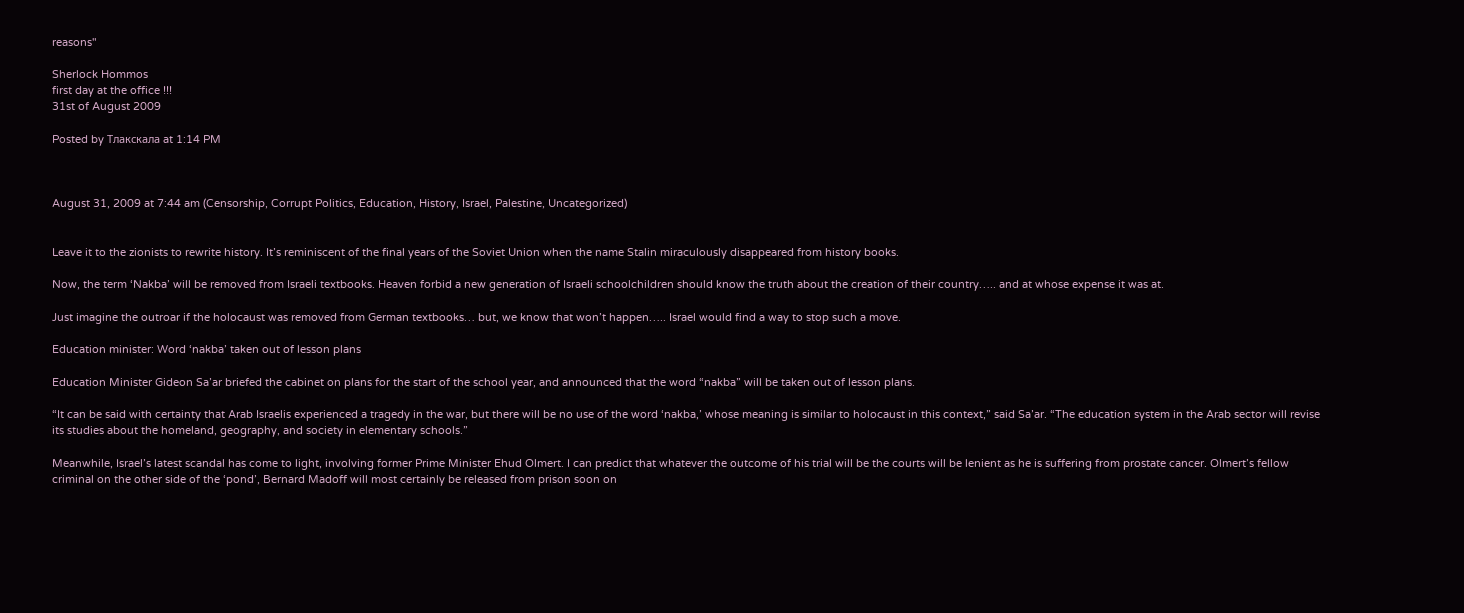reasons"

Sherlock Hommos
first day at the office !!!
31st of August 2009

Posted by Тлакскала at 1:14 PM



August 31, 2009 at 7:44 am (Censorship, Corrupt Politics, Education, History, Israel, Palestine, Uncategorized)


Leave it to the zionists to rewrite history. It’s reminiscent of the final years of the Soviet Union when the name Stalin miraculously disappeared from history books.

Now, the term ‘Nakba’ will be removed from Israeli textbooks. Heaven forbid a new generation of Israeli schoolchildren should know the truth about the creation of their country….. and at whose expense it was at.

Just imagine the outroar if the holocaust was removed from German textbooks… but, we know that won’t happen….. Israel would find a way to stop such a move.

Education minister: Word ‘nakba’ taken out of lesson plans

Education Minister Gideon Sa’ar briefed the cabinet on plans for the start of the school year, and announced that the word “nakba” will be taken out of lesson plans.

“It can be said with certainty that Arab Israelis experienced a tragedy in the war, but there will be no use of the word ‘nakba,’ whose meaning is similar to holocaust in this context,” said Sa’ar. “The education system in the Arab sector will revise its studies about the homeland, geography, and society in elementary schools.”

Meanwhile, Israel’s latest scandal has come to light, involving former Prime Minister Ehud Olmert. I can predict that whatever the outcome of his trial will be the courts will be lenient as he is suffering from prostate cancer. Olmert’s fellow criminal on the other side of the ‘pond’, Bernard Madoff will most certainly be released from prison soon on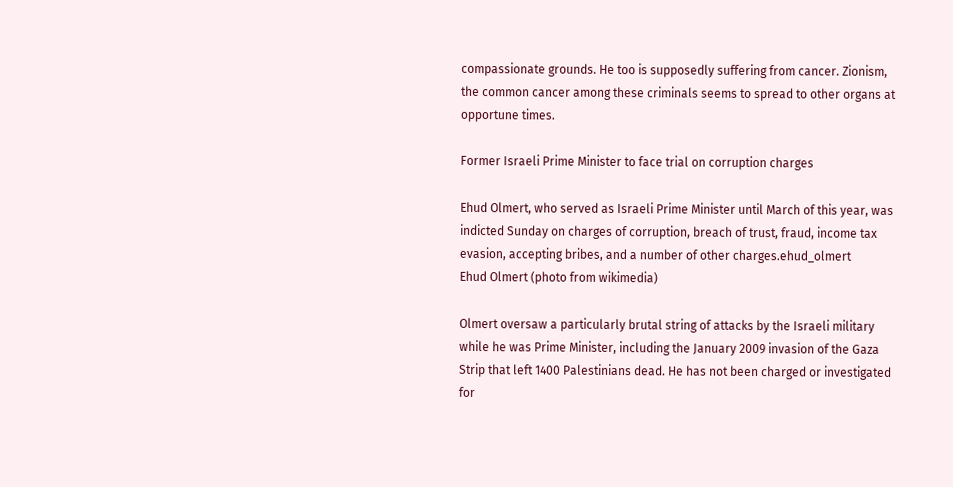compassionate grounds. He too is supposedly suffering from cancer. Zionism, the common cancer among these criminals seems to spread to other organs at opportune times.

Former Israeli Prime Minister to face trial on corruption charges

Ehud Olmert, who served as Israeli Prime Minister until March of this year, was indicted Sunday on charges of corruption, breach of trust, fraud, income tax evasion, accepting bribes, and a number of other charges.ehud_olmert
Ehud Olmert (photo from wikimedia)

Olmert oversaw a particularly brutal string of attacks by the Israeli military while he was Prime Minister, including the January 2009 invasion of the Gaza Strip that left 1400 Palestinians dead. He has not been charged or investigated for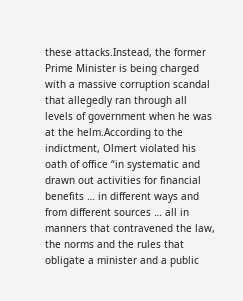these attacks.Instead, the former Prime Minister is being charged with a massive corruption scandal that allegedly ran through all levels of government when he was at the helm.According to the indictment, Olmert violated his oath of office “in systematic and drawn out activities for financial benefits … in different ways and from different sources … all in manners that contravened the law, the norms and the rules that obligate a minister and a public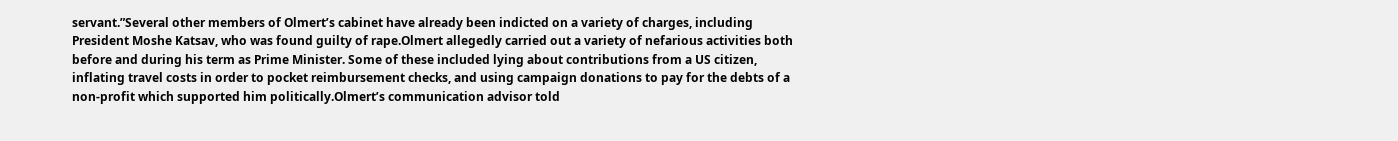servant.”Several other members of Olmert’s cabinet have already been indicted on a variety of charges, including President Moshe Katsav, who was found guilty of rape.Olmert allegedly carried out a variety of nefarious activities both before and during his term as Prime Minister. Some of these included lying about contributions from a US citizen, inflating travel costs in order to pocket reimbursement checks, and using campaign donations to pay for the debts of a non-profit which supported him politically.Olmert’s communication advisor told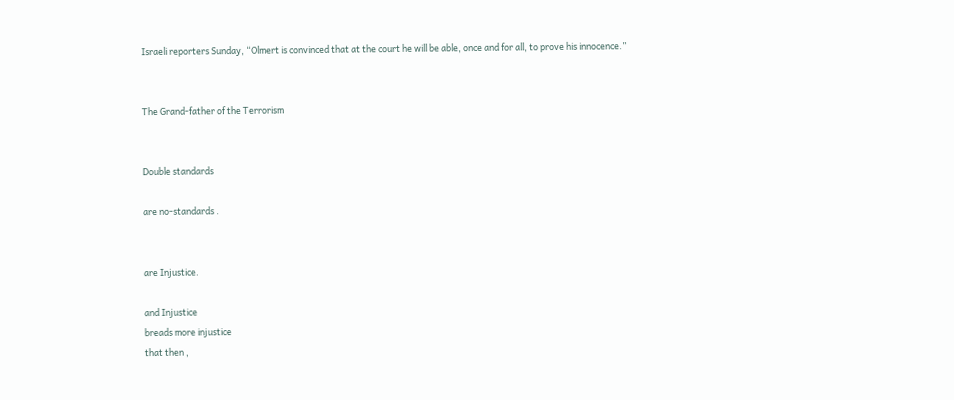Israeli reporters Sunday, “Olmert is convinced that at the court he will be able, once and for all, to prove his innocence.”


The Grand-father of the Terrorism


Double standards

are no-standards .


are Injustice.

and Injustice
breads more injustice
that then ,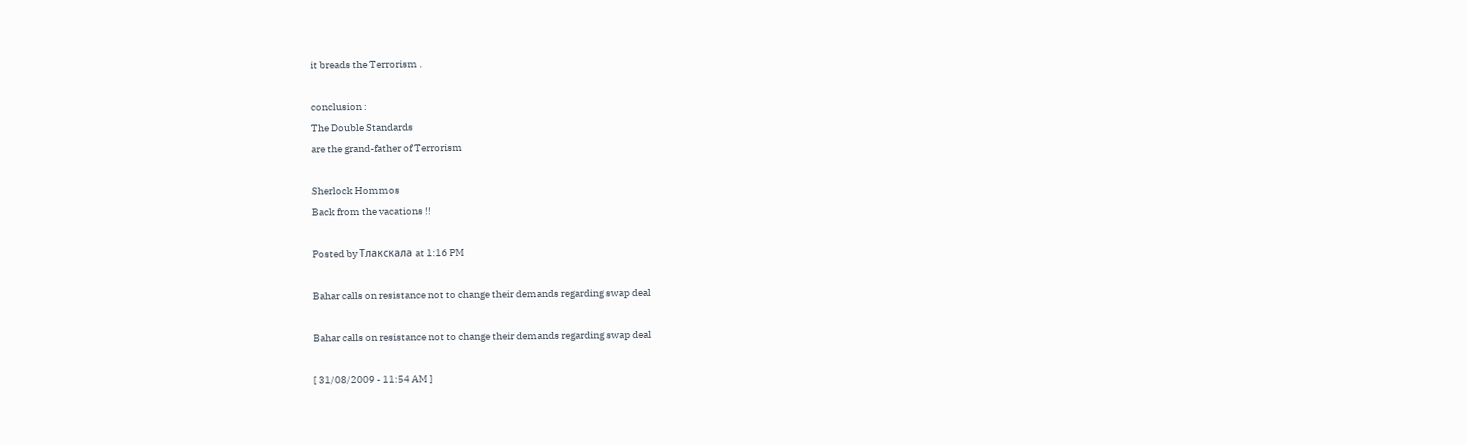it breads the Terrorism .

conclusion :
The Double Standards
are the grand-father of Terrorism

Sherlock Hommos
Back from the vacations !!

Posted by Тлакскала at 1:16 PM

Bahar calls on resistance not to change their demands regarding swap deal

Bahar calls on resistance not to change their demands regarding swap deal

[ 31/08/2009 - 11:54 AM ]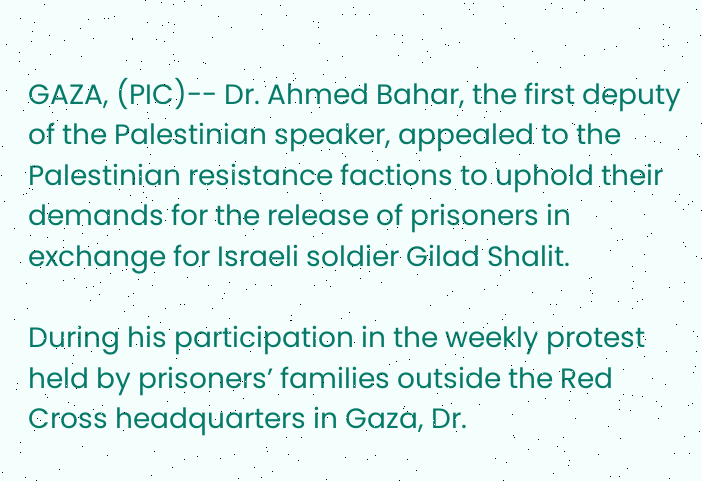GAZA, (PIC)-- Dr. Ahmed Bahar, the first deputy of the Palestinian speaker, appealed to the Palestinian resistance factions to uphold their demands for the release of prisoners in exchange for Israeli soldier Gilad Shalit.

During his participation in the weekly protest held by prisoners’ families outside the Red Cross headquarters in Gaza, Dr.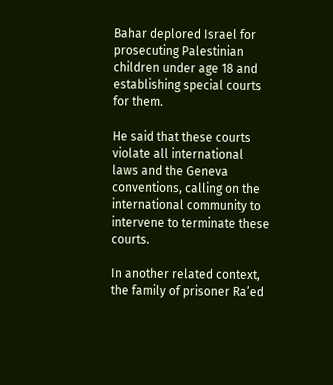Bahar deplored Israel for prosecuting Palestinian children under age 18 and establishing special courts for them.

He said that these courts violate all international laws and the Geneva conventions, calling on the international community to intervene to terminate these courts.

In another related context, the family of prisoner Ra’ed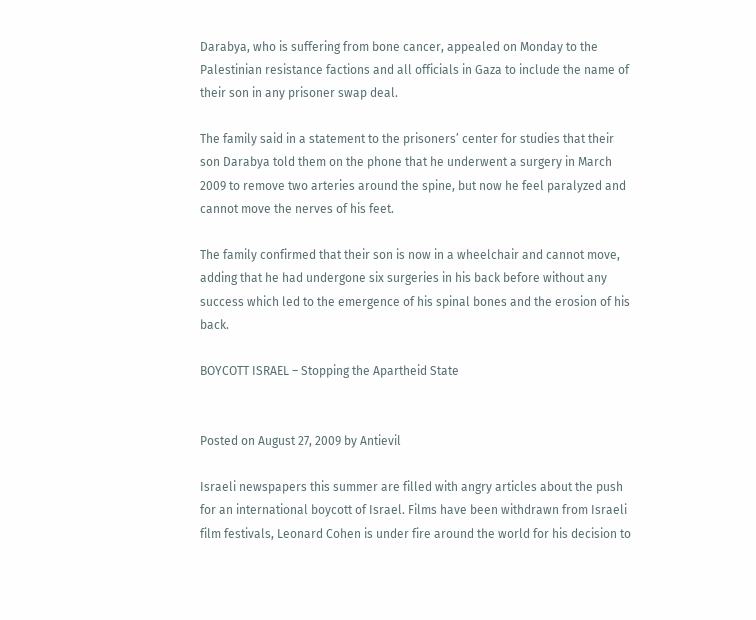Darabya, who is suffering from bone cancer, appealed on Monday to the Palestinian resistance factions and all officials in Gaza to include the name of their son in any prisoner swap deal.

The family said in a statement to the prisoners’ center for studies that their son Darabya told them on the phone that he underwent a surgery in March 2009 to remove two arteries around the spine, but now he feel paralyzed and cannot move the nerves of his feet.

The family confirmed that their son is now in a wheelchair and cannot move, adding that he had undergone six surgeries in his back before without any success which led to the emergence of his spinal bones and the erosion of his back.

BOYCOTT ISRAEL – Stopping the Apartheid State


Posted on August 27, 2009 by Antievil

Israeli newspapers this summer are filled with angry articles about the push for an international boycott of Israel. Films have been withdrawn from Israeli film festivals, Leonard Cohen is under fire around the world for his decision to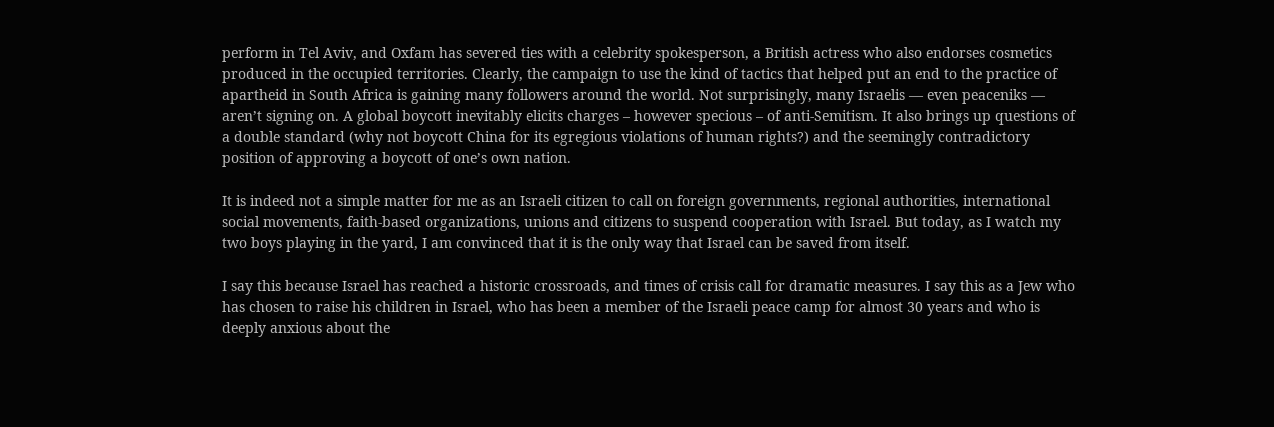perform in Tel Aviv, and Oxfam has severed ties with a celebrity spokesperson, a British actress who also endorses cosmetics produced in the occupied territories. Clearly, the campaign to use the kind of tactics that helped put an end to the practice of apartheid in South Africa is gaining many followers around the world. Not surprisingly, many Israelis — even peaceniks — aren’t signing on. A global boycott inevitably elicits charges – however specious – of anti-Semitism. It also brings up questions of a double standard (why not boycott China for its egregious violations of human rights?) and the seemingly contradictory position of approving a boycott of one’s own nation.

It is indeed not a simple matter for me as an Israeli citizen to call on foreign governments, regional authorities, international social movements, faith-based organizations, unions and citizens to suspend cooperation with Israel. But today, as I watch my two boys playing in the yard, I am convinced that it is the only way that Israel can be saved from itself.

I say this because Israel has reached a historic crossroads, and times of crisis call for dramatic measures. I say this as a Jew who has chosen to raise his children in Israel, who has been a member of the Israeli peace camp for almost 30 years and who is deeply anxious about the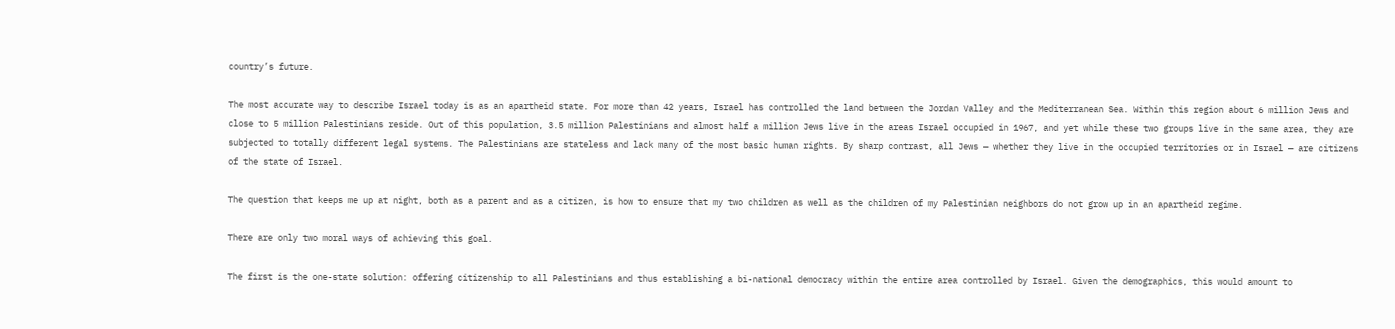country’s future.

The most accurate way to describe Israel today is as an apartheid state. For more than 42 years, Israel has controlled the land between the Jordan Valley and the Mediterranean Sea. Within this region about 6 million Jews and close to 5 million Palestinians reside. Out of this population, 3.5 million Palestinians and almost half a million Jews live in the areas Israel occupied in 1967, and yet while these two groups live in the same area, they are subjected to totally different legal systems. The Palestinians are stateless and lack many of the most basic human rights. By sharp contrast, all Jews — whether they live in the occupied territories or in Israel — are citizens of the state of Israel.

The question that keeps me up at night, both as a parent and as a citizen, is how to ensure that my two children as well as the children of my Palestinian neighbors do not grow up in an apartheid regime.

There are only two moral ways of achieving this goal.

The first is the one-state solution: offering citizenship to all Palestinians and thus establishing a bi-national democracy within the entire area controlled by Israel. Given the demographics, this would amount to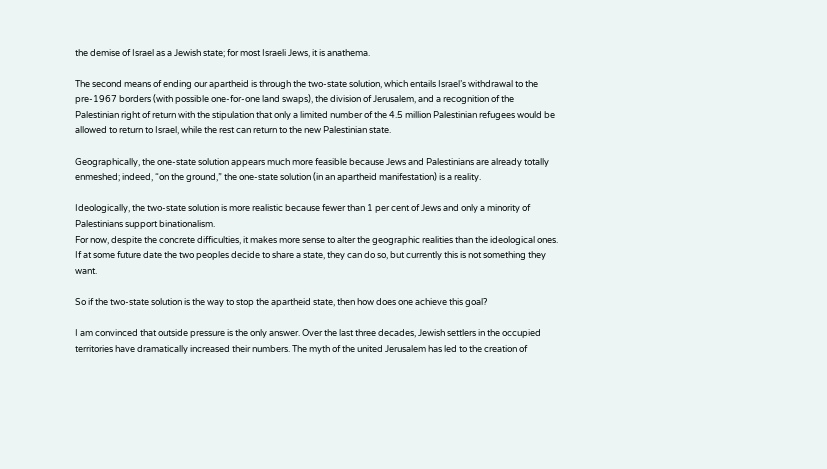the demise of Israel as a Jewish state; for most Israeli Jews, it is anathema.

The second means of ending our apartheid is through the two-state solution, which entails Israel’s withdrawal to the pre-1967 borders (with possible one-for-one land swaps), the division of Jerusalem, and a recognition of the Palestinian right of return with the stipulation that only a limited number of the 4.5 million Palestinian refugees would be allowed to return to Israel, while the rest can return to the new Palestinian state.

Geographically, the one-state solution appears much more feasible because Jews and Palestinians are already totally enmeshed; indeed, “on the ground,” the one-state solution (in an apartheid manifestation) is a reality.

Ideologically, the two-state solution is more realistic because fewer than 1 per cent of Jews and only a minority of Palestinians support binationalism.
For now, despite the concrete difficulties, it makes more sense to alter the geographic realities than the ideological ones. If at some future date the two peoples decide to share a state, they can do so, but currently this is not something they want.

So if the two-state solution is the way to stop the apartheid state, then how does one achieve this goal?

I am convinced that outside pressure is the only answer. Over the last three decades, Jewish settlers in the occupied territories have dramatically increased their numbers. The myth of the united Jerusalem has led to the creation of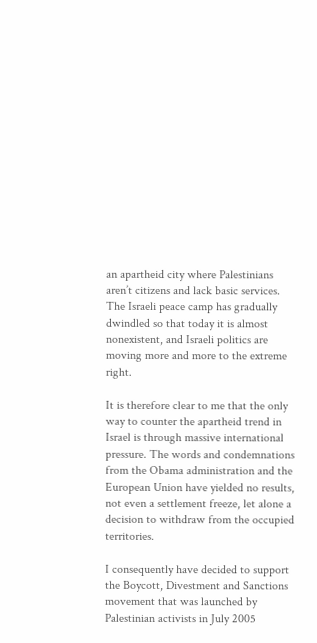an apartheid city where Palestinians aren’t citizens and lack basic services. The Israeli peace camp has gradually dwindled so that today it is almost nonexistent, and Israeli politics are moving more and more to the extreme right.

It is therefore clear to me that the only way to counter the apartheid trend in Israel is through massive international pressure. The words and condemnations from the Obama administration and the European Union have yielded no results, not even a settlement freeze, let alone a decision to withdraw from the occupied territories.

I consequently have decided to support the Boycott, Divestment and Sanctions movement that was launched by Palestinian activists in July 2005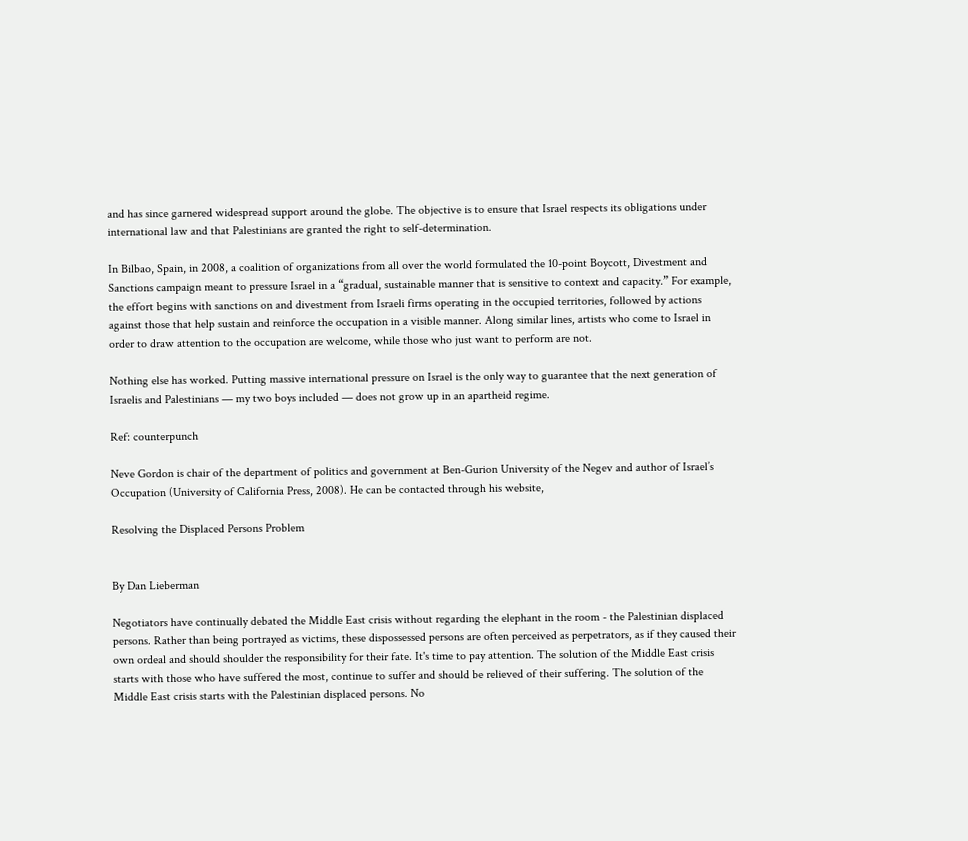and has since garnered widespread support around the globe. The objective is to ensure that Israel respects its obligations under international law and that Palestinians are granted the right to self-determination.

In Bilbao, Spain, in 2008, a coalition of organizations from all over the world formulated the 10-point Boycott, Divestment and Sanctions campaign meant to pressure Israel in a “gradual, sustainable manner that is sensitive to context and capacity.” For example, the effort begins with sanctions on and divestment from Israeli firms operating in the occupied territories, followed by actions against those that help sustain and reinforce the occupation in a visible manner. Along similar lines, artists who come to Israel in order to draw attention to the occupation are welcome, while those who just want to perform are not.

Nothing else has worked. Putting massive international pressure on Israel is the only way to guarantee that the next generation of Israelis and Palestinians — my two boys included — does not grow up in an apartheid regime.

Ref: counterpunch

Neve Gordon is chair of the department of politics and government at Ben-Gurion University of the Negev and author of Israel’s Occupation (University of California Press, 2008). He can be contacted through his website,

Resolving the Displaced Persons Problem


By Dan Lieberman

Negotiators have continually debated the Middle East crisis without regarding the elephant in the room - the Palestinian displaced persons. Rather than being portrayed as victims, these dispossessed persons are often perceived as perpetrators, as if they caused their own ordeal and should shoulder the responsibility for their fate. It's time to pay attention. The solution of the Middle East crisis starts with those who have suffered the most, continue to suffer and should be relieved of their suffering. The solution of the Middle East crisis starts with the Palestinian displaced persons. No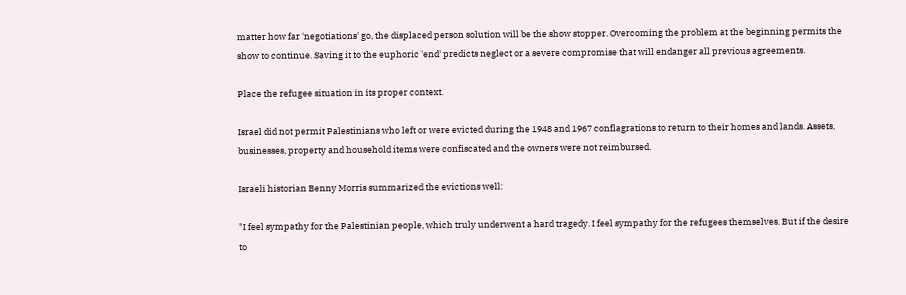matter how far 'negotiations' go, the displaced person solution will be the show stopper. Overcoming the problem at the beginning permits the show to continue. Saving it to the euphoric 'end' predicts neglect or a severe compromise that will endanger all previous agreements.

Place the refugee situation in its proper context.

Israel did not permit Palestinians who left or were evicted during the 1948 and 1967 conflagrations to return to their homes and lands. Assets, businesses, property and household items were confiscated and the owners were not reimbursed.

Israeli historian Benny Morris summarized the evictions well:

"I feel sympathy for the Palestinian people, which truly underwent a hard tragedy. I feel sympathy for the refugees themselves. But if the desire to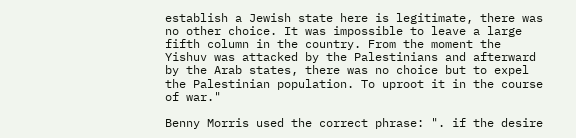establish a Jewish state here is legitimate, there was no other choice. It was impossible to leave a large fifth column in the country. From the moment the Yishuv was attacked by the Palestinians and afterward by the Arab states, there was no choice but to expel the Palestinian population. To uproot it in the course of war."

Benny Morris used the correct phrase: ". if the desire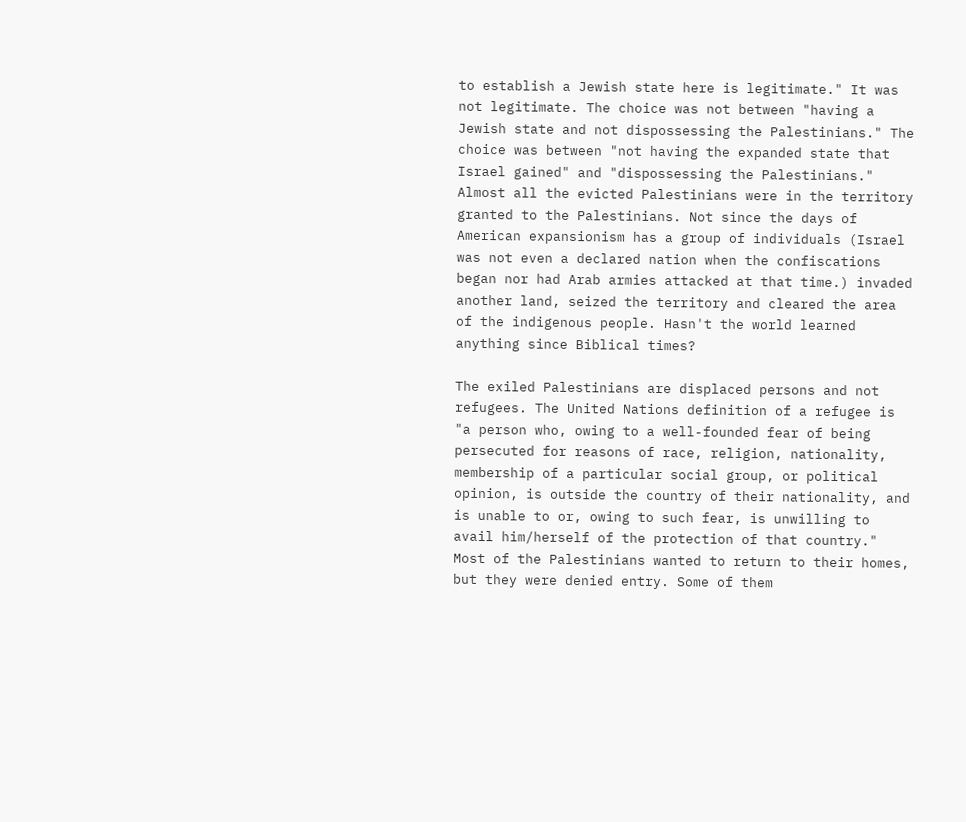to establish a Jewish state here is legitimate." It was not legitimate. The choice was not between "having a Jewish state and not dispossessing the Palestinians." The choice was between "not having the expanded state that Israel gained" and "dispossessing the Palestinians." Almost all the evicted Palestinians were in the territory granted to the Palestinians. Not since the days of American expansionism has a group of individuals (Israel was not even a declared nation when the confiscations began nor had Arab armies attacked at that time.) invaded another land, seized the territory and cleared the area of the indigenous people. Hasn't the world learned anything since Biblical times?

The exiled Palestinians are displaced persons and not refugees. The United Nations definition of a refugee is "a person who, owing to a well-founded fear of being persecuted for reasons of race, religion, nationality, membership of a particular social group, or political opinion, is outside the country of their nationality, and is unable to or, owing to such fear, is unwilling to avail him/herself of the protection of that country." Most of the Palestinians wanted to return to their homes, but they were denied entry. Some of them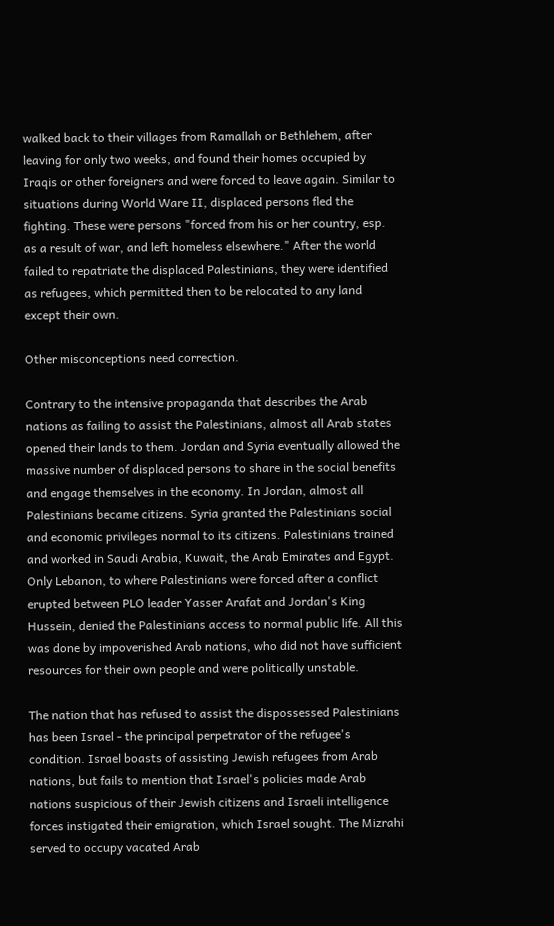walked back to their villages from Ramallah or Bethlehem, after leaving for only two weeks, and found their homes occupied by Iraqis or other foreigners and were forced to leave again. Similar to situations during World Ware II, displaced persons fled the fighting. These were persons "forced from his or her country, esp. as a result of war, and left homeless elsewhere." After the world failed to repatriate the displaced Palestinians, they were identified as refugees, which permitted then to be relocated to any land except their own.

Other misconceptions need correction.

Contrary to the intensive propaganda that describes the Arab nations as failing to assist the Palestinians, almost all Arab states opened their lands to them. Jordan and Syria eventually allowed the massive number of displaced persons to share in the social benefits and engage themselves in the economy. In Jordan, almost all Palestinians became citizens. Syria granted the Palestinians social and economic privileges normal to its citizens. Palestinians trained and worked in Saudi Arabia, Kuwait, the Arab Emirates and Egypt. Only Lebanon, to where Palestinians were forced after a conflict erupted between PLO leader Yasser Arafat and Jordan's King Hussein, denied the Palestinians access to normal public life. All this was done by impoverished Arab nations, who did not have sufficient resources for their own people and were politically unstable.

The nation that has refused to assist the dispossessed Palestinians has been Israel - the principal perpetrator of the refugee's condition. Israel boasts of assisting Jewish refugees from Arab nations, but fails to mention that Israel's policies made Arab nations suspicious of their Jewish citizens and Israeli intelligence forces instigated their emigration, which Israel sought. The Mizrahi served to occupy vacated Arab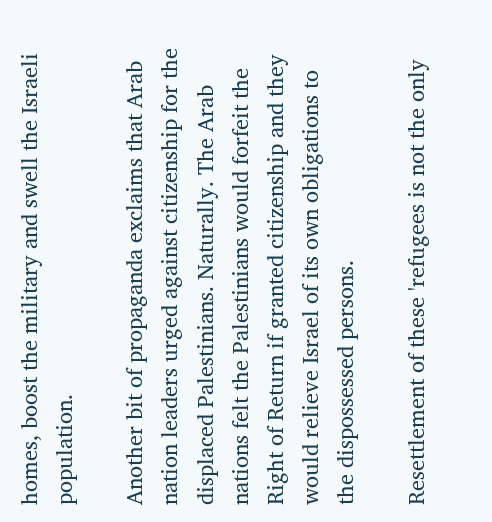homes, boost the military and swell the Israeli population.

Another bit of propaganda exclaims that Arab nation leaders urged against citizenship for the displaced Palestinians. Naturally. The Arab nations felt the Palestinians would forfeit the Right of Return if granted citizenship and they would relieve Israel of its own obligations to the dispossessed persons.

Resettlement of these 'refugees is not the only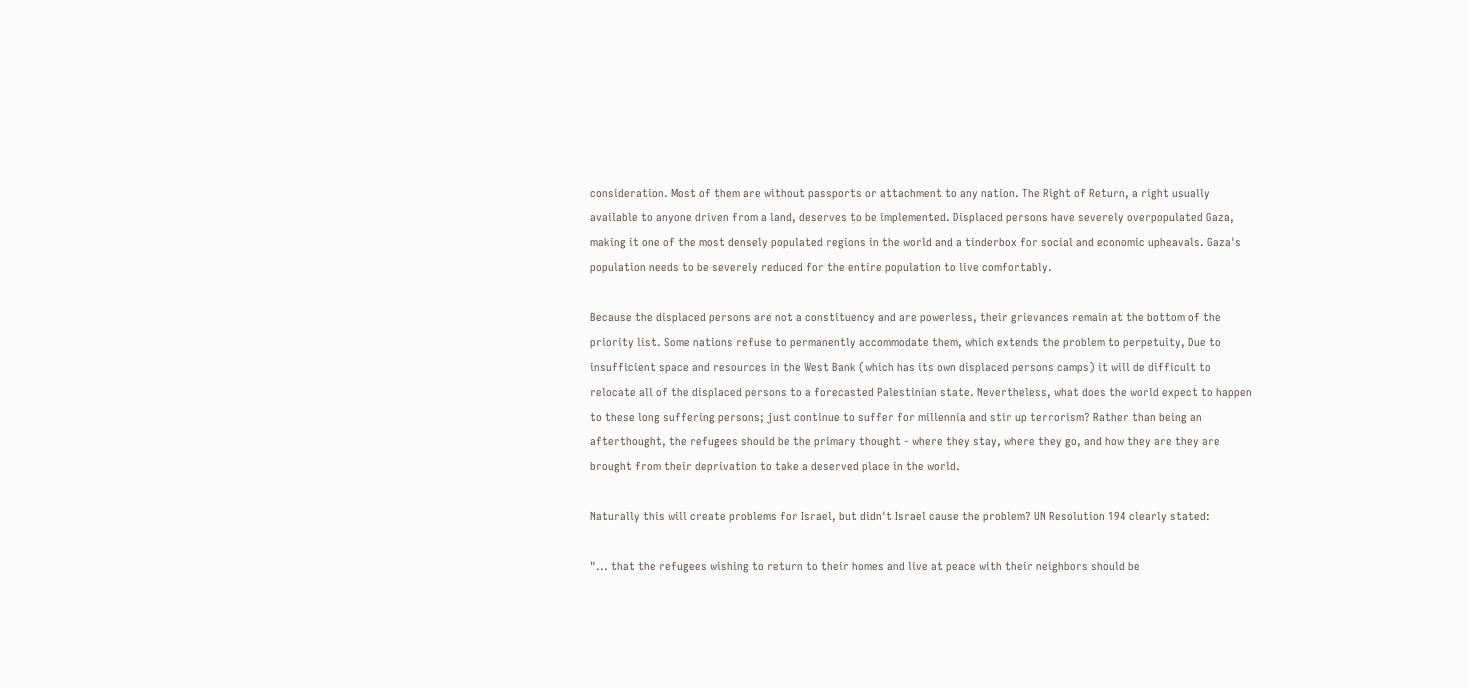consideration. Most of them are without passports or attachment to any nation. The Right of Return, a right usually available to anyone driven from a land, deserves to be implemented. Displaced persons have severely overpopulated Gaza, making it one of the most densely populated regions in the world and a tinderbox for social and economic upheavals. Gaza's population needs to be severely reduced for the entire population to live comfortably.

Because the displaced persons are not a constituency and are powerless, their grievances remain at the bottom of the priority list. Some nations refuse to permanently accommodate them, which extends the problem to perpetuity, Due to insufficient space and resources in the West Bank (which has its own displaced persons camps) it will de difficult to relocate all of the displaced persons to a forecasted Palestinian state. Nevertheless, what does the world expect to happen to these long suffering persons; just continue to suffer for millennia and stir up terrorism? Rather than being an afterthought, the refugees should be the primary thought - where they stay, where they go, and how they are they are brought from their deprivation to take a deserved place in the world.

Naturally this will create problems for Israel, but didn't Israel cause the problem? UN Resolution 194 clearly stated:

"... that the refugees wishing to return to their homes and live at peace with their neighbors should be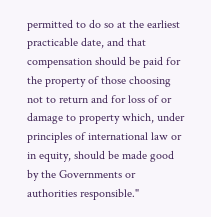permitted to do so at the earliest practicable date, and that compensation should be paid for the property of those choosing not to return and for loss of or damage to property which, under principles of international law or in equity, should be made good by the Governments or authorities responsible."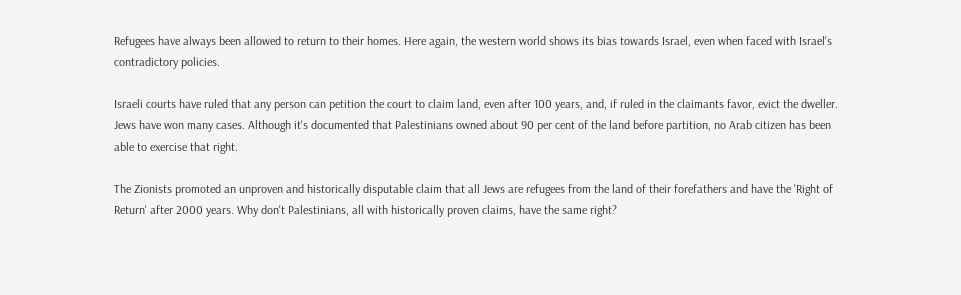Refugees have always been allowed to return to their homes. Here again, the western world shows its bias towards Israel, even when faced with Israel's contradictory policies.

Israeli courts have ruled that any person can petition the court to claim land, even after 100 years, and, if ruled in the claimants favor, evict the dweller. Jews have won many cases. Although it's documented that Palestinians owned about 90 per cent of the land before partition, no Arab citizen has been able to exercise that right.

The Zionists promoted an unproven and historically disputable claim that all Jews are refugees from the land of their forefathers and have the 'Right of Return' after 2000 years. Why don't Palestinians, all with historically proven claims, have the same right?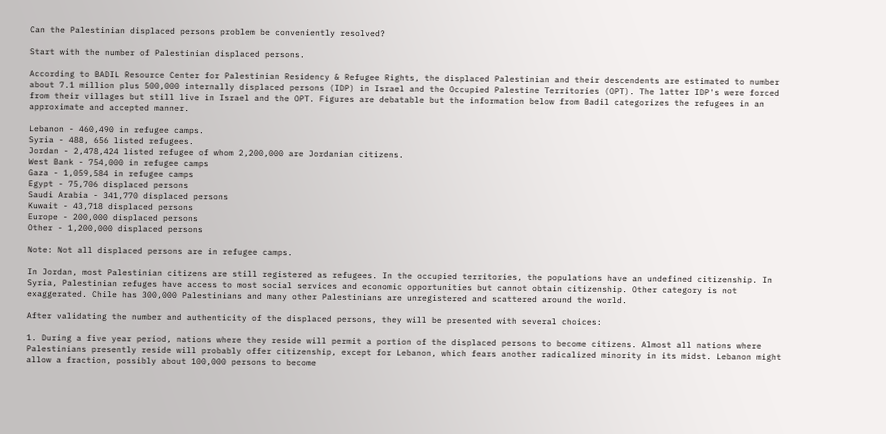Can the Palestinian displaced persons problem be conveniently resolved?

Start with the number of Palestinian displaced persons.

According to BADIL Resource Center for Palestinian Residency & Refugee Rights, the displaced Palestinian and their descendents are estimated to number about 7.1 million plus 500,000 internally displaced persons (IDP) in Israel and the Occupied Palestine Territories (OPT). The latter IDP's were forced from their villages but still live in Israel and the OPT. Figures are debatable but the information below from Badil categorizes the refugees in an approximate and accepted manner.

Lebanon - 460,490 in refugee camps.
Syria - 488, 656 listed refugees.
Jordan - 2,478,424 listed refugee of whom 2,200,000 are Jordanian citizens.
West Bank - 754,000 in refugee camps
Gaza - 1,059,584 in refugee camps
Egypt - 75,706 displaced persons
Saudi Arabia - 341,770 displaced persons
Kuwait - 43,718 displaced persons
Europe - 200,000 displaced persons
Other - 1,200,000 displaced persons

Note: Not all displaced persons are in refugee camps.

In Jordan, most Palestinian citizens are still registered as refugees. In the occupied territories, the populations have an undefined citizenship. In Syria, Palestinian refuges have access to most social services and economic opportunities but cannot obtain citizenship. Other category is not exaggerated. Chile has 300,000 Palestinians and many other Palestinians are unregistered and scattered around the world.

After validating the number and authenticity of the displaced persons, they will be presented with several choices:

1. During a five year period, nations where they reside will permit a portion of the displaced persons to become citizens. Almost all nations where Palestinians presently reside will probably offer citizenship, except for Lebanon, which fears another radicalized minority in its midst. Lebanon might allow a fraction, possibly about 100,000 persons to become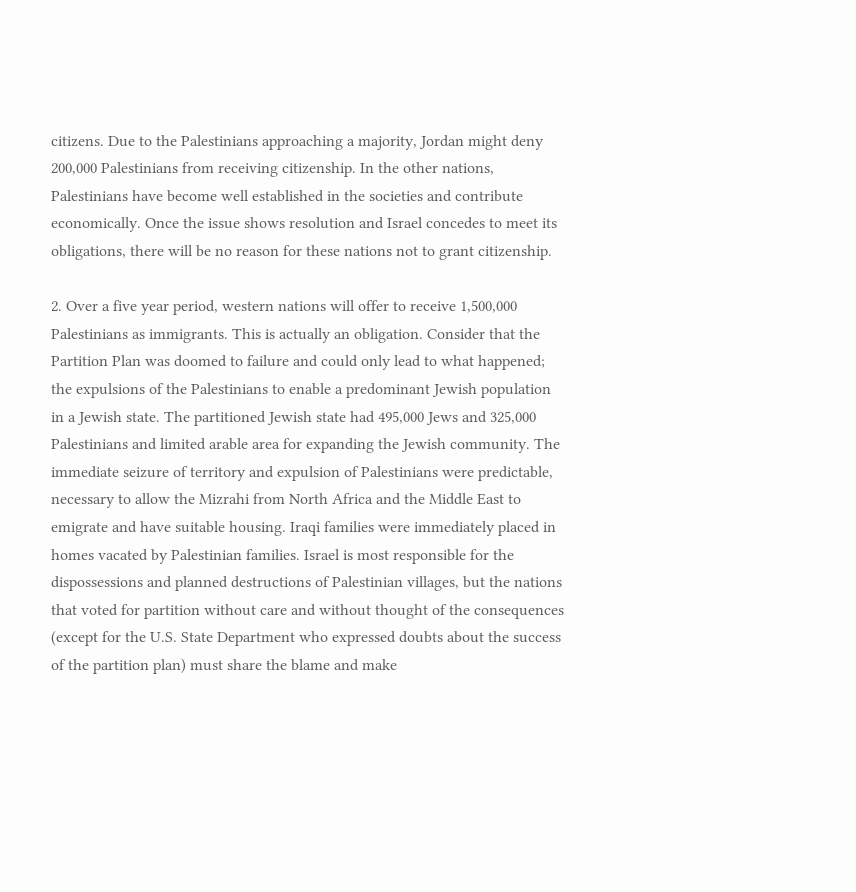citizens. Due to the Palestinians approaching a majority, Jordan might deny 200,000 Palestinians from receiving citizenship. In the other nations, Palestinians have become well established in the societies and contribute economically. Once the issue shows resolution and Israel concedes to meet its obligations, there will be no reason for these nations not to grant citizenship.

2. Over a five year period, western nations will offer to receive 1,500,000 Palestinians as immigrants. This is actually an obligation. Consider that the Partition Plan was doomed to failure and could only lead to what happened; the expulsions of the Palestinians to enable a predominant Jewish population in a Jewish state. The partitioned Jewish state had 495,000 Jews and 325,000 Palestinians and limited arable area for expanding the Jewish community. The immediate seizure of territory and expulsion of Palestinians were predictable, necessary to allow the Mizrahi from North Africa and the Middle East to emigrate and have suitable housing. Iraqi families were immediately placed in homes vacated by Palestinian families. Israel is most responsible for the dispossessions and planned destructions of Palestinian villages, but the nations that voted for partition without care and without thought of the consequences (except for the U.S. State Department who expressed doubts about the success of the partition plan) must share the blame and make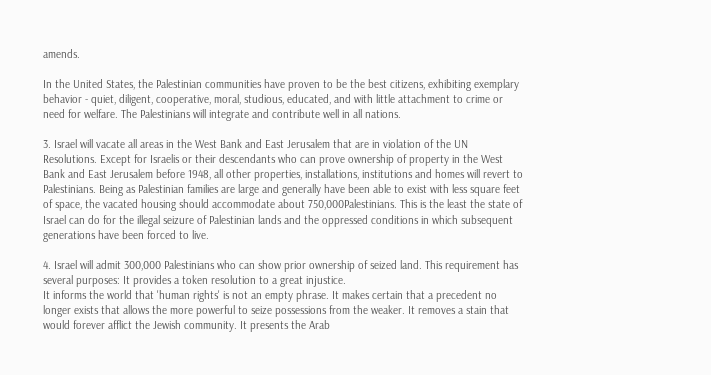amends.

In the United States, the Palestinian communities have proven to be the best citizens, exhibiting exemplary behavior - quiet, diligent, cooperative, moral, studious, educated, and with little attachment to crime or need for welfare. The Palestinians will integrate and contribute well in all nations.

3. Israel will vacate all areas in the West Bank and East Jerusalem that are in violation of the UN Resolutions. Except for Israelis or their descendants who can prove ownership of property in the West Bank and East Jerusalem before 1948, all other properties, installations, institutions and homes will revert to Palestinians. Being as Palestinian families are large and generally have been able to exist with less square feet of space, the vacated housing should accommodate about 750,000Palestinians. This is the least the state of Israel can do for the illegal seizure of Palestinian lands and the oppressed conditions in which subsequent generations have been forced to live.

4. Israel will admit 300,000 Palestinians who can show prior ownership of seized land. This requirement has several purposes: It provides a token resolution to a great injustice.
It informs the world that 'human rights' is not an empty phrase. It makes certain that a precedent no longer exists that allows the more powerful to seize possessions from the weaker. It removes a stain that would forever afflict the Jewish community. It presents the Arab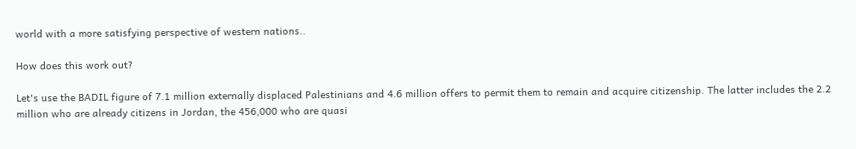world with a more satisfying perspective of western nations..

How does this work out?

Let's use the BADIL figure of 7.1 million externally displaced Palestinians and 4.6 million offers to permit them to remain and acquire citizenship. The latter includes the 2.2 million who are already citizens in Jordan, the 456,000 who are quasi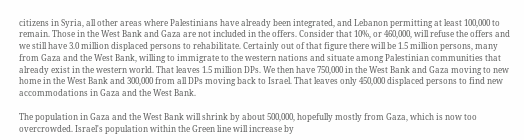citizens in Syria, all other areas where Palestinians have already been integrated, and Lebanon permitting at least 100,000 to remain. Those in the West Bank and Gaza are not included in the offers. Consider that 10%, or 460,000, will refuse the offers and we still have 3.0 million displaced persons to rehabilitate. Certainly out of that figure there will be 1.5 million persons, many from Gaza and the West Bank, willing to immigrate to the western nations and situate among Palestinian communities that already exist in the western world. That leaves 1.5 million DPs. We then have 750,000 in the West Bank and Gaza moving to new home in the West Bank and 300,000 from all DPs moving back to Israel. That leaves only 450,000 displaced persons to find new accommodations in Gaza and the West Bank.

The population in Gaza and the West Bank will shrink by about 500,000, hopefully mostly from Gaza, which is now too overcrowded. Israel's population within the Green line will increase by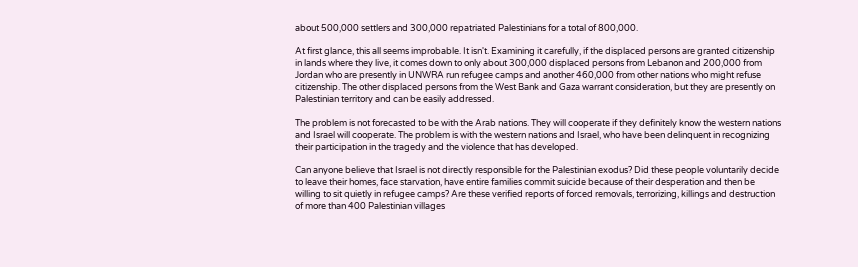about 500,000 settlers and 300,000 repatriated Palestinians for a total of 800,000.

At first glance, this all seems improbable. It isn't. Examining it carefully, if the displaced persons are granted citizenship in lands where they live, it comes down to only about 300,000 displaced persons from Lebanon and 200,000 from Jordan who are presently in UNWRA run refugee camps and another 460,000 from other nations who might refuse citizenship. The other displaced persons from the West Bank and Gaza warrant consideration, but they are presently on Palestinian territory and can be easily addressed.

The problem is not forecasted to be with the Arab nations. They will cooperate if they definitely know the western nations and Israel will cooperate. The problem is with the western nations and Israel, who have been delinquent in recognizing their participation in the tragedy and the violence that has developed.

Can anyone believe that Israel is not directly responsible for the Palestinian exodus? Did these people voluntarily decide to leave their homes, face starvation, have entire families commit suicide because of their desperation and then be willing to sit quietly in refugee camps? Are these verified reports of forced removals, terrorizing, killings and destruction of more than 400 Palestinian villages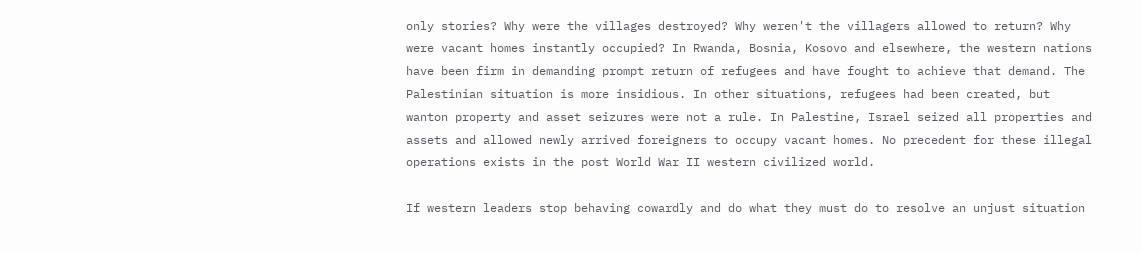only stories? Why were the villages destroyed? Why weren't the villagers allowed to return? Why were vacant homes instantly occupied? In Rwanda, Bosnia, Kosovo and elsewhere, the western nations have been firm in demanding prompt return of refugees and have fought to achieve that demand. The Palestinian situation is more insidious. In other situations, refugees had been created, but wanton property and asset seizures were not a rule. In Palestine, Israel seized all properties and assets and allowed newly arrived foreigners to occupy vacant homes. No precedent for these illegal operations exists in the post World War II western civilized world.

If western leaders stop behaving cowardly and do what they must do to resolve an unjust situation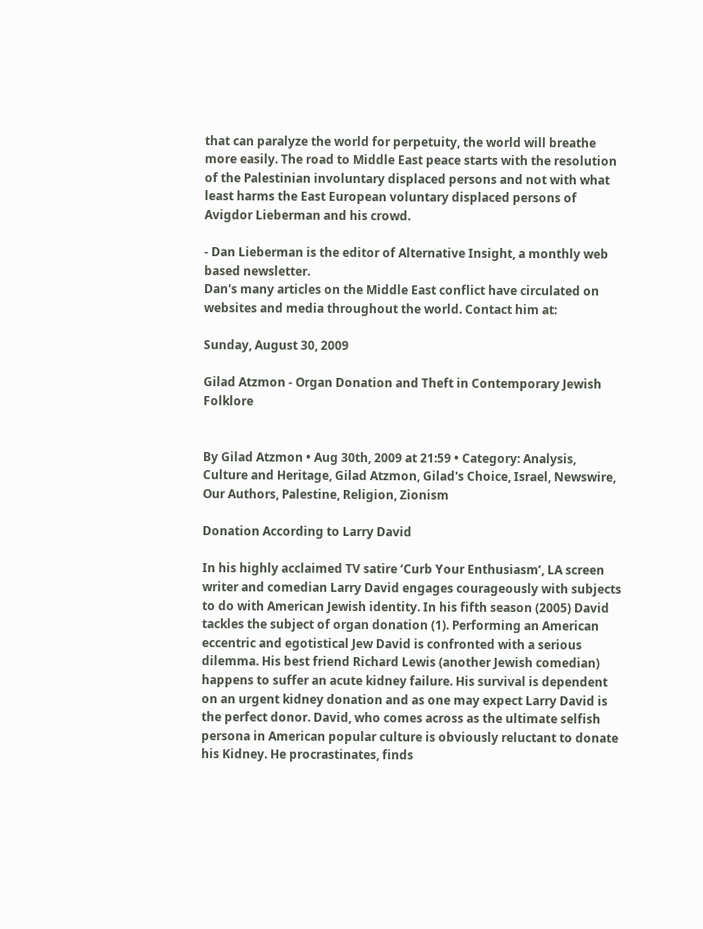that can paralyze the world for perpetuity, the world will breathe more easily. The road to Middle East peace starts with the resolution of the Palestinian involuntary displaced persons and not with what least harms the East European voluntary displaced persons of Avigdor Lieberman and his crowd.

- Dan Lieberman is the editor of Alternative Insight, a monthly web based newsletter.
Dan's many articles on the Middle East conflict have circulated on websites and media throughout the world. Contact him at:

Sunday, August 30, 2009

Gilad Atzmon - Organ Donation and Theft in Contemporary Jewish Folklore


By Gilad Atzmon • Aug 30th, 2009 at 21:59 • Category: Analysis, Culture and Heritage, Gilad Atzmon, Gilad's Choice, Israel, Newswire, Our Authors, Palestine, Religion, Zionism

Donation According to Larry David

In his highly acclaimed TV satire ‘Curb Your Enthusiasm’, LA screen writer and comedian Larry David engages courageously with subjects to do with American Jewish identity. In his fifth season (2005) David tackles the subject of organ donation (1). Performing an American eccentric and egotistical Jew David is confronted with a serious dilemma. His best friend Richard Lewis (another Jewish comedian) happens to suffer an acute kidney failure. His survival is dependent on an urgent kidney donation and as one may expect Larry David is the perfect donor. David, who comes across as the ultimate selfish persona in American popular culture is obviously reluctant to donate his Kidney. He procrastinates, finds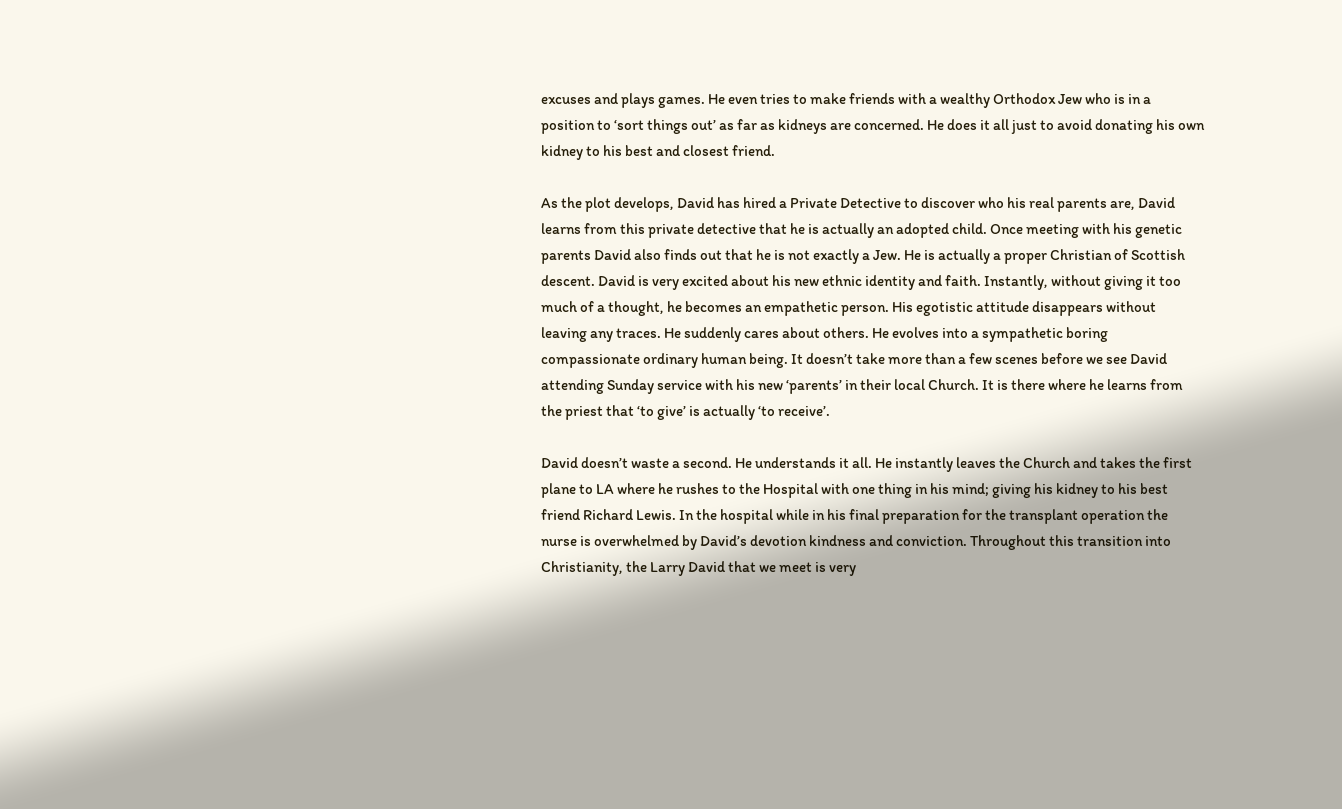excuses and plays games. He even tries to make friends with a wealthy Orthodox Jew who is in a position to ‘sort things out’ as far as kidneys are concerned. He does it all just to avoid donating his own kidney to his best and closest friend.

As the plot develops, David has hired a Private Detective to discover who his real parents are, David learns from this private detective that he is actually an adopted child. Once meeting with his genetic parents David also finds out that he is not exactly a Jew. He is actually a proper Christian of Scottish descent. David is very excited about his new ethnic identity and faith. Instantly, without giving it too much of a thought, he becomes an empathetic person. His egotistic attitude disappears without leaving any traces. He suddenly cares about others. He evolves into a sympathetic boring compassionate ordinary human being. It doesn’t take more than a few scenes before we see David attending Sunday service with his new ‘parents’ in their local Church. It is there where he learns from the priest that ‘to give’ is actually ‘to receive’.

David doesn’t waste a second. He understands it all. He instantly leaves the Church and takes the first plane to LA where he rushes to the Hospital with one thing in his mind; giving his kidney to his best friend Richard Lewis. In the hospital while in his final preparation for the transplant operation the nurse is overwhelmed by David’s devotion kindness and conviction. Throughout this transition into Christianity, the Larry David that we meet is very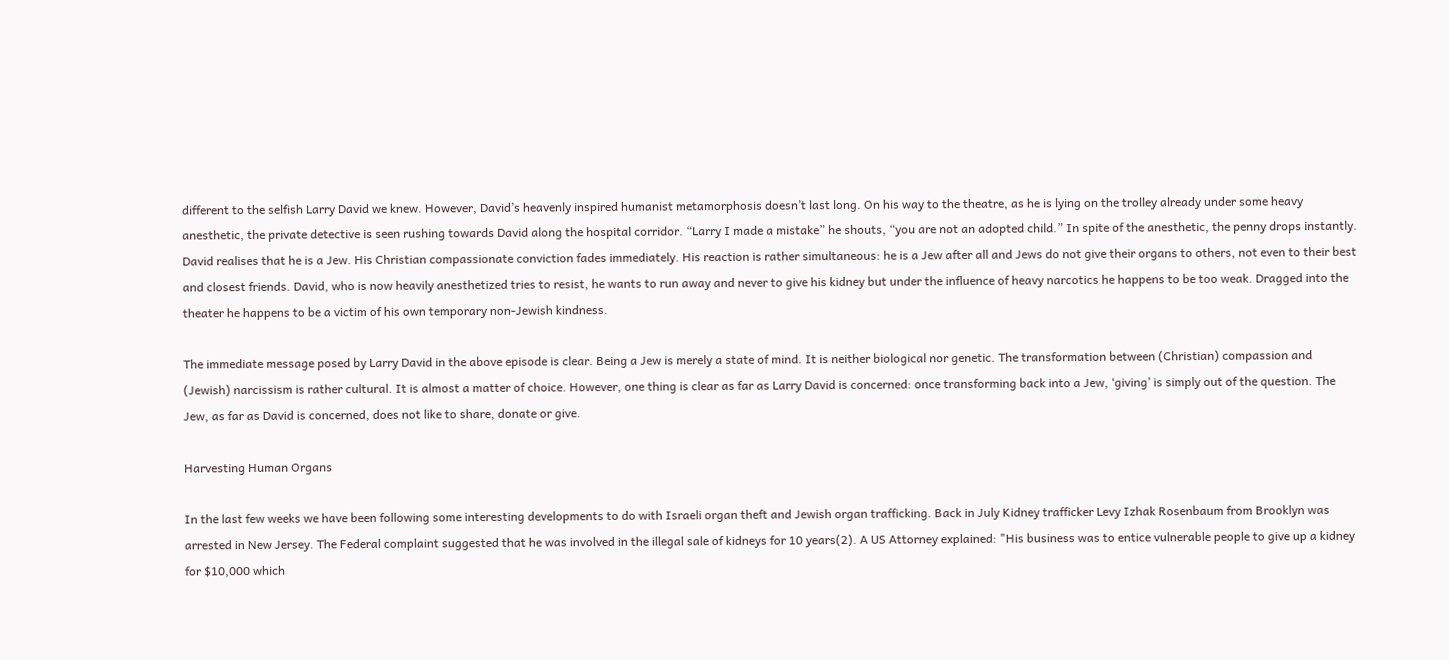different to the selfish Larry David we knew. However, David’s heavenly inspired humanist metamorphosis doesn’t last long. On his way to the theatre, as he is lying on the trolley already under some heavy anesthetic, the private detective is seen rushing towards David along the hospital corridor. “Larry I made a mistake” he shouts, “you are not an adopted child.” In spite of the anesthetic, the penny drops instantly. David realises that he is a Jew. His Christian compassionate conviction fades immediately. His reaction is rather simultaneous: he is a Jew after all and Jews do not give their organs to others, not even to their best and closest friends. David, who is now heavily anesthetized tries to resist, he wants to run away and never to give his kidney but under the influence of heavy narcotics he happens to be too weak. Dragged into the theater he happens to be a victim of his own temporary non-Jewish kindness.

The immediate message posed by Larry David in the above episode is clear. Being a Jew is merely a state of mind. It is neither biological nor genetic. The transformation between (Christian) compassion and (Jewish) narcissism is rather cultural. It is almost a matter of choice. However, one thing is clear as far as Larry David is concerned: once transforming back into a Jew, ‘giving’ is simply out of the question. The Jew, as far as David is concerned, does not like to share, donate or give.

Harvesting Human Organs

In the last few weeks we have been following some interesting developments to do with Israeli organ theft and Jewish organ trafficking. Back in July Kidney trafficker Levy Izhak Rosenbaum from Brooklyn was arrested in New Jersey. The Federal complaint suggested that he was involved in the illegal sale of kidneys for 10 years(2). A US Attorney explained: "His business was to entice vulnerable people to give up a kidney for $10,000 which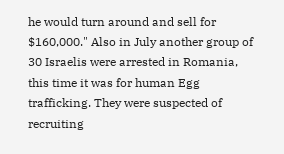he would turn around and sell for $160,000." Also in July another group of 30 Israelis were arrested in Romania, this time it was for human Egg trafficking. They were suspected of recruiting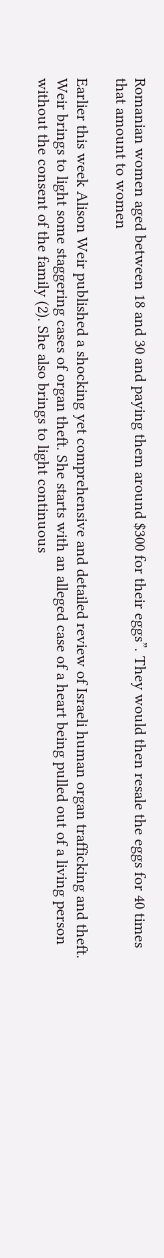Romanian women aged between 18 and 30 and paying them around $300 for their eggs”. They would then resale the eggs for 40 times that amount to women

Earlier this week Alison Weir published a shocking yet comprehensive and detailed review of Israeli human organ trafficking and theft. Weir brings to light some staggering cases of organ theft. She starts with an alleged case of a heart being pulled out of a living person without the consent of the family (2). She also brings to light continuous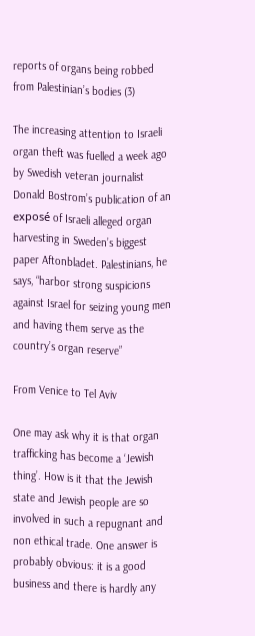reports of organs being robbed from Palestinian’s bodies (3)

The increasing attention to Israeli organ theft was fuelled a week ago by Swedish veteran journalist Donald Bostrom’s publication of an exposé of Israeli alleged organ harvesting in Sweden’s biggest paper Aftonbladet. Palestinians, he says, “harbor strong suspicions against Israel for seizing young men and having them serve as the country’s organ reserve”

From Venice to Tel Aviv

One may ask why it is that organ trafficking has become a ‘Jewish thing’. How is it that the Jewish state and Jewish people are so involved in such a repugnant and non ethical trade. One answer is probably obvious: it is a good business and there is hardly any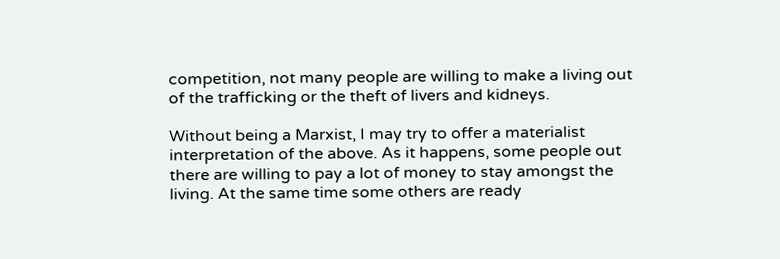competition, not many people are willing to make a living out of the trafficking or the theft of livers and kidneys.

Without being a Marxist, I may try to offer a materialist interpretation of the above. As it happens, some people out there are willing to pay a lot of money to stay amongst the living. At the same time some others are ready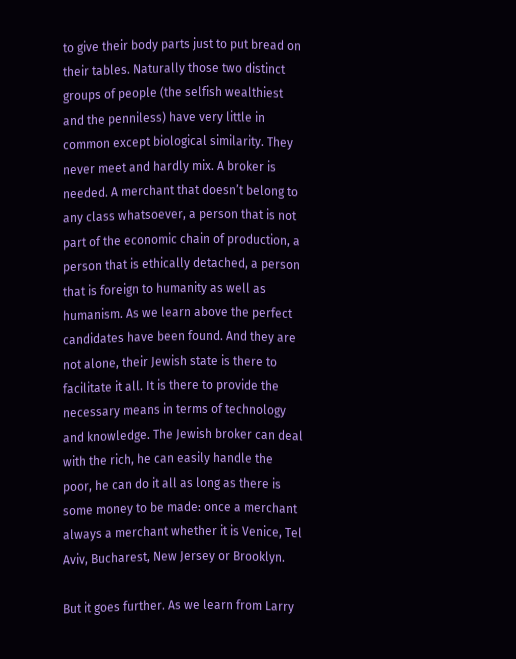to give their body parts just to put bread on their tables. Naturally those two distinct groups of people (the selfish wealthiest and the penniless) have very little in common except biological similarity. They never meet and hardly mix. A broker is needed. A merchant that doesn’t belong to any class whatsoever, a person that is not part of the economic chain of production, a person that is ethically detached, a person that is foreign to humanity as well as humanism. As we learn above the perfect candidates have been found. And they are not alone, their Jewish state is there to facilitate it all. It is there to provide the necessary means in terms of technology and knowledge. The Jewish broker can deal with the rich, he can easily handle the poor, he can do it all as long as there is some money to be made: once a merchant always a merchant whether it is Venice, Tel Aviv, Bucharest, New Jersey or Brooklyn.

But it goes further. As we learn from Larry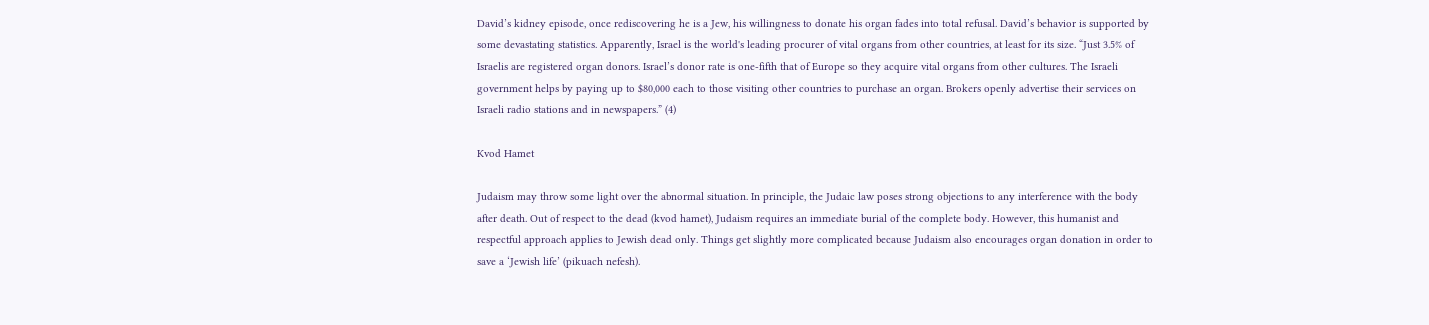David’s kidney episode, once rediscovering he is a Jew, his willingness to donate his organ fades into total refusal. David’s behavior is supported by some devastating statistics. Apparently, Israel is the world's leading procurer of vital organs from other countries, at least for its size. “Just 3.5% of Israelis are registered organ donors. Israel’s donor rate is one-fifth that of Europe so they acquire vital organs from other cultures. The Israeli government helps by paying up to $80,000 each to those visiting other countries to purchase an organ. Brokers openly advertise their services on Israeli radio stations and in newspapers.” (4)

Kvod Hamet

Judaism may throw some light over the abnormal situation. In principle, the Judaic law poses strong objections to any interference with the body after death. Out of respect to the dead (kvod hamet), Judaism requires an immediate burial of the complete body. However, this humanist and respectful approach applies to Jewish dead only. Things get slightly more complicated because Judaism also encourages organ donation in order to save a ‘Jewish life’ (pikuach nefesh).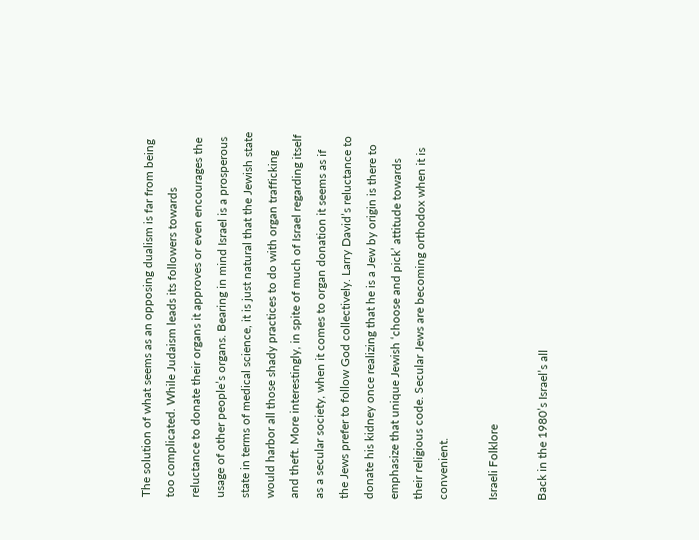The solution of what seems as an opposing dualism is far from being too complicated. While Judaism leads its followers towards reluctance to donate their organs it approves or even encourages the usage of other people’s organs. Bearing in mind Israel is a prosperous state in terms of medical science, it is just natural that the Jewish state would harbor all those shady practices to do with organ trafficking and theft. More interestingly, in spite of much of Israel regarding itself as a secular society, when it comes to organ donation it seems as if the Jews prefer to follow God collectively. Larry David’s reluctance to donate his kidney once realizing that he is a Jew by origin is there to emphasize that unique Jewish ‘choose and pick’ attitude towards their religious code. Secular Jews are becoming orthodox when it is convenient.

Israeli Folklore

Back in the 1980’s Israel’s all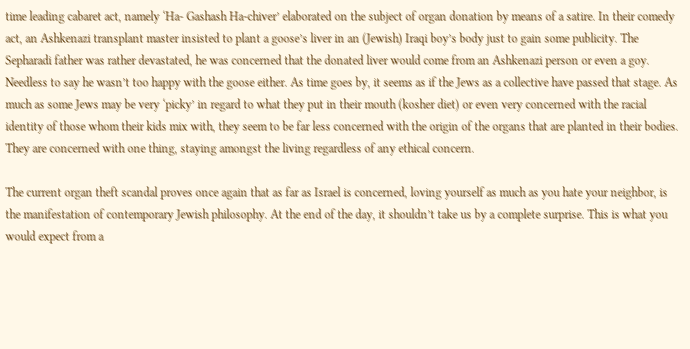time leading cabaret act, namely ‘Ha- Gashash Ha-chiver’ elaborated on the subject of organ donation by means of a satire. In their comedy act, an Ashkenazi transplant master insisted to plant a goose’s liver in an (Jewish) Iraqi boy’s body just to gain some publicity. The Sepharadi father was rather devastated, he was concerned that the donated liver would come from an Ashkenazi person or even a goy. Needless to say he wasn’t too happy with the goose either. As time goes by, it seems as if the Jews as a collective have passed that stage. As much as some Jews may be very ‘picky’ in regard to what they put in their mouth (kosher diet) or even very concerned with the racial identity of those whom their kids mix with, they seem to be far less concerned with the origin of the organs that are planted in their bodies. They are concerned with one thing, staying amongst the living regardless of any ethical concern.

The current organ theft scandal proves once again that as far as Israel is concerned, loving yourself as much as you hate your neighbor, is the manifestation of contemporary Jewish philosophy. At the end of the day, it shouldn’t take us by a complete surprise. This is what you would expect from a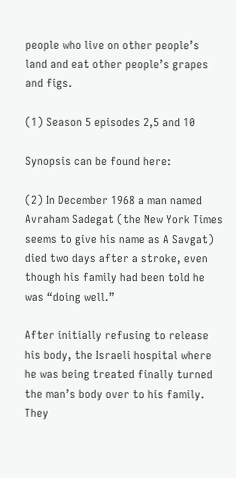people who live on other people’s land and eat other people’s grapes and figs.

(1) Season 5 episodes 2,5 and 10

Synopsis can be found here:

(2) In December 1968 a man named Avraham Sadegat (the New York Times seems to give his name as A Savgat) died two days after a stroke, even though his family had been told he was “doing well.”

After initially refusing to release his body, the Israeli hospital where he was being treated finally turned the man’s body over to his family. They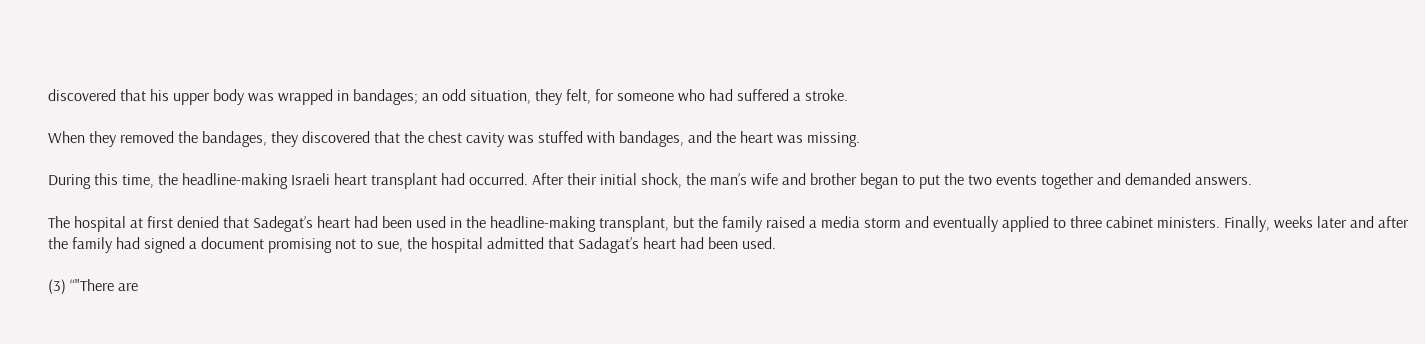discovered that his upper body was wrapped in bandages; an odd situation, they felt, for someone who had suffered a stroke.

When they removed the bandages, they discovered that the chest cavity was stuffed with bandages, and the heart was missing.

During this time, the headline-making Israeli heart transplant had occurred. After their initial shock, the man’s wife and brother began to put the two events together and demanded answers.

The hospital at first denied that Sadegat’s heart had been used in the headline-making transplant, but the family raised a media storm and eventually applied to three cabinet ministers. Finally, weeks later and after the family had signed a document promising not to sue, the hospital admitted that Sadagat’s heart had been used.

(3) “"There are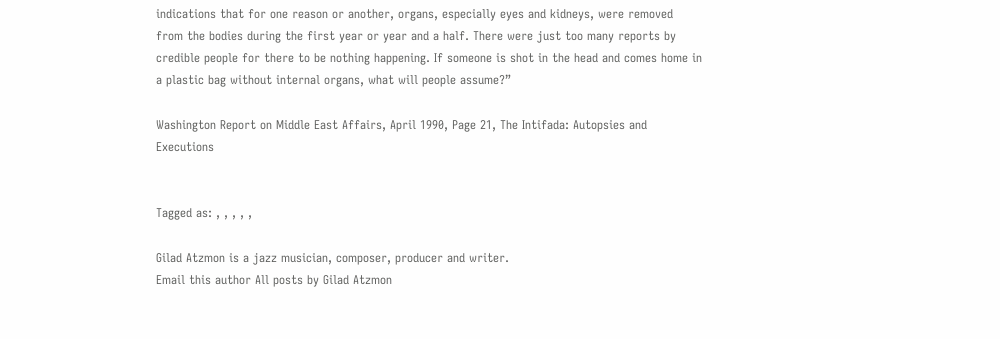indications that for one reason or another, organs, especially eyes and kidneys, were removed from the bodies during the first year or year and a half. There were just too many reports by credible people for there to be nothing happening. If someone is shot in the head and comes home in a plastic bag without internal organs, what will people assume?”

Washington Report on Middle East Affairs, April 1990, Page 21, The Intifada: Autopsies and Executions


Tagged as: , , , , ,

Gilad Atzmon is a jazz musician, composer, producer and writer.
Email this author All posts by Gilad Atzmon